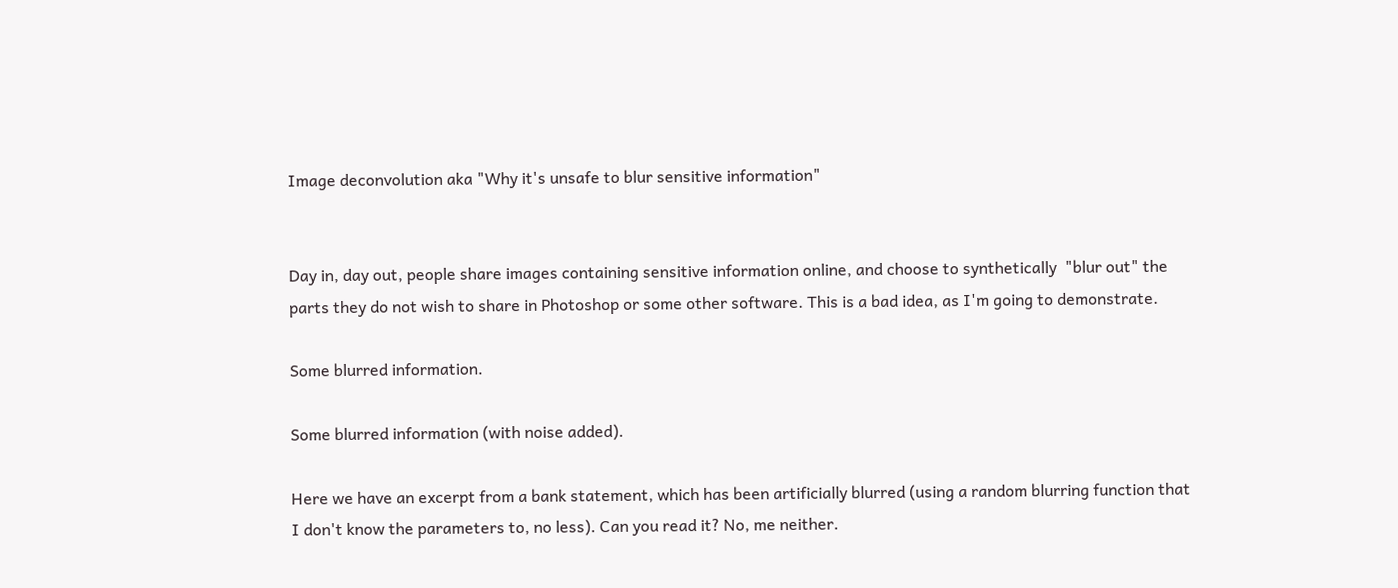Image deconvolution aka "Why it's unsafe to blur sensitive information"


Day in, day out, people share images containing sensitive information online, and choose to synthetically  "blur out" the parts they do not wish to share in Photoshop or some other software. This is a bad idea, as I'm going to demonstrate.

Some blurred information.

Some blurred information (with noise added).

Here we have an excerpt from a bank statement, which has been artificially blurred (using a random blurring function that I don't know the parameters to, no less). Can you read it? No, me neither.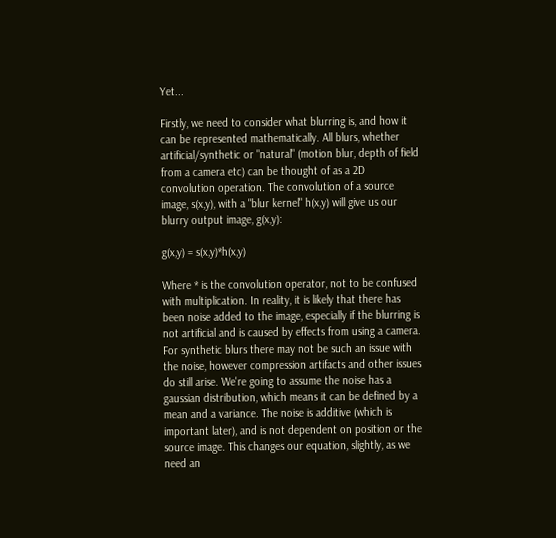Yet...

Firstly, we need to consider what blurring is, and how it can be represented mathematically. All blurs, whether artificial/synthetic or "natural" (motion blur, depth of field from a camera etc) can be thought of as a 2D convolution operation. The convolution of a source image, s(x,y), with a "blur kernel" h(x,y) will give us our blurry output image, g(x,y):

g(x,y) = s(x,y)*h(x,y)

Where * is the convolution operator, not to be confused with multiplication. In reality, it is likely that there has been noise added to the image, especially if the blurring is not artificial and is caused by effects from using a camera. For synthetic blurs there may not be such an issue with the noise, however compression artifacts and other issues do still arise. We're going to assume the noise has a gaussian distribution, which means it can be defined by a mean and a variance. The noise is additive (which is important later), and is not dependent on position or the source image. This changes our equation, slightly, as we need an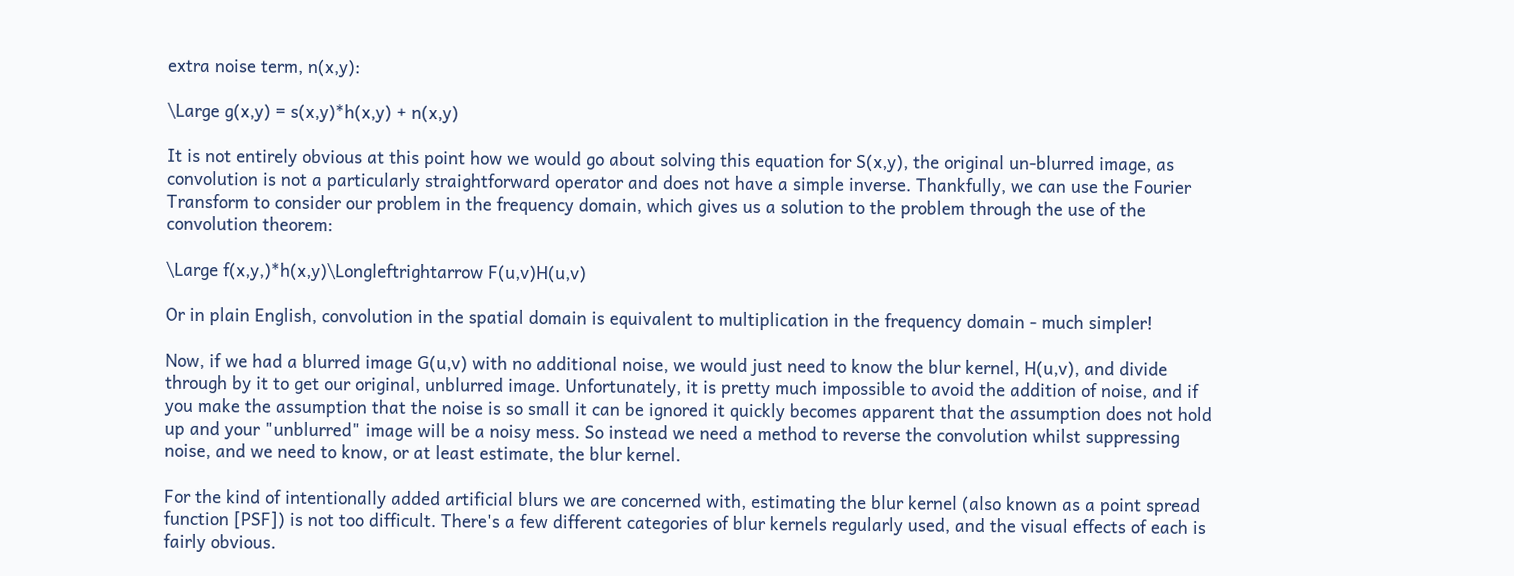extra noise term, n(x,y):

\Large g(x,y) = s(x,y)*h(x,y) + n(x,y)

It is not entirely obvious at this point how we would go about solving this equation for S(x,y), the original un-blurred image, as convolution is not a particularly straightforward operator and does not have a simple inverse. Thankfully, we can use the Fourier Transform to consider our problem in the frequency domain, which gives us a solution to the problem through the use of the convolution theorem:

\Large f(x,y,)*h(x,y)\Longleftrightarrow F(u,v)H(u,v)

Or in plain English, convolution in the spatial domain is equivalent to multiplication in the frequency domain - much simpler!

Now, if we had a blurred image G(u,v) with no additional noise, we would just need to know the blur kernel, H(u,v), and divide through by it to get our original, unblurred image. Unfortunately, it is pretty much impossible to avoid the addition of noise, and if you make the assumption that the noise is so small it can be ignored it quickly becomes apparent that the assumption does not hold up and your "unblurred" image will be a noisy mess. So instead we need a method to reverse the convolution whilst suppressing noise, and we need to know, or at least estimate, the blur kernel.

For the kind of intentionally added artificial blurs we are concerned with, estimating the blur kernel (also known as a point spread function [PSF]) is not too difficult. There's a few different categories of blur kernels regularly used, and the visual effects of each is fairly obvious.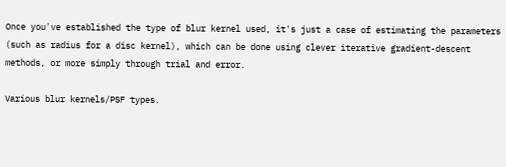Once you've established the type of blur kernel used, it's just a case of estimating the parameters (such as radius for a disc kernel), which can be done using clever iterative gradient-descent methods, or more simply through trial and error.

Various blur kernels/PSF types.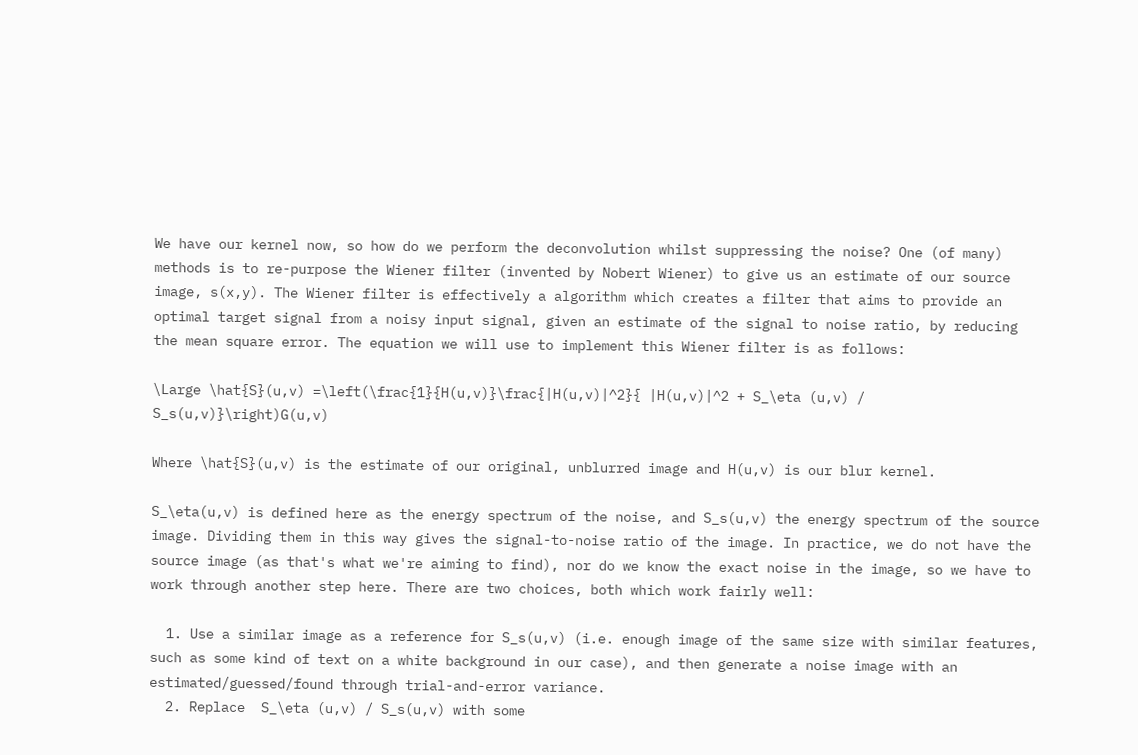We have our kernel now, so how do we perform the deconvolution whilst suppressing the noise? One (of many) methods is to re-purpose the Wiener filter (invented by Nobert Wiener) to give us an estimate of our source image, s(x,y). The Wiener filter is effectively a algorithm which creates a filter that aims to provide an optimal target signal from a noisy input signal, given an estimate of the signal to noise ratio, by reducing the mean square error. The equation we will use to implement this Wiener filter is as follows:

\Large \hat{S}(u,v) =\left(\frac{1}{H(u,v)}\frac{|H(u,v)|^2}{ |H(u,v)|^2 + S_\eta (u,v) / S_s(u,v)}\right)G(u,v)

Where \hat{S}(u,v) is the estimate of our original, unblurred image and H(u,v) is our blur kernel.

S_\eta(u,v) is defined here as the energy spectrum of the noise, and S_s(u,v) the energy spectrum of the source image. Dividing them in this way gives the signal-to-noise ratio of the image. In practice, we do not have the source image (as that's what we're aiming to find), nor do we know the exact noise in the image, so we have to work through another step here. There are two choices, both which work fairly well:

  1. Use a similar image as a reference for S_s(u,v) (i.e. enough image of the same size with similar features, such as some kind of text on a white background in our case), and then generate a noise image with an estimated/guessed/found through trial-and-error variance.
  2. Replace  S_\eta (u,v) / S_s(u,v) with some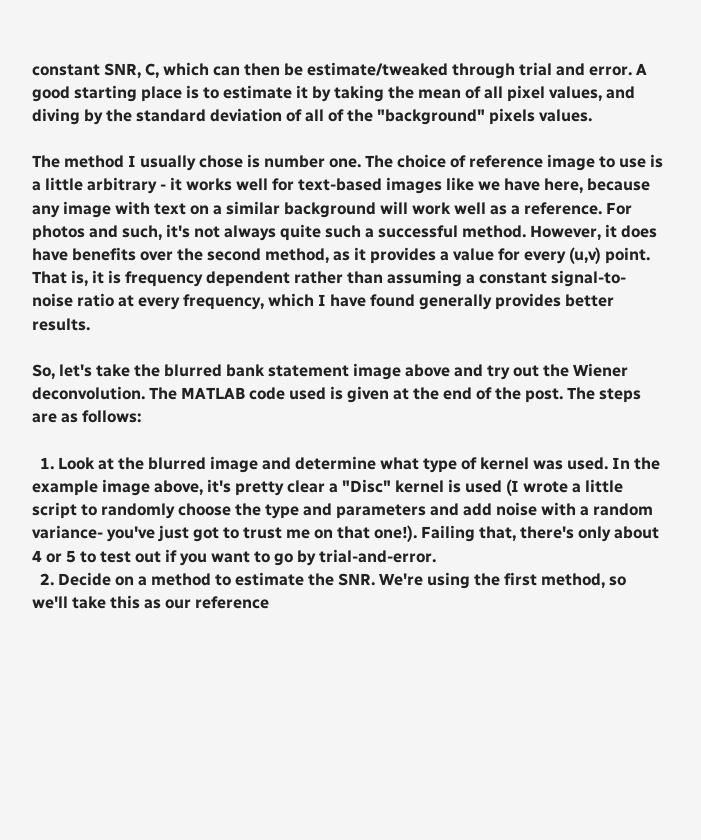constant SNR, C, which can then be estimate/tweaked through trial and error. A good starting place is to estimate it by taking the mean of all pixel values, and diving by the standard deviation of all of the "background" pixels values.

The method I usually chose is number one. The choice of reference image to use is a little arbitrary - it works well for text-based images like we have here, because any image with text on a similar background will work well as a reference. For photos and such, it's not always quite such a successful method. However, it does have benefits over the second method, as it provides a value for every (u,v) point. That is, it is frequency dependent rather than assuming a constant signal-to-noise ratio at every frequency, which I have found generally provides better results.

So, let's take the blurred bank statement image above and try out the Wiener deconvolution. The MATLAB code used is given at the end of the post. The steps are as follows:

  1. Look at the blurred image and determine what type of kernel was used. In the example image above, it's pretty clear a "Disc" kernel is used (I wrote a little script to randomly choose the type and parameters and add noise with a random variance- you've just got to trust me on that one!). Failing that, there's only about 4 or 5 to test out if you want to go by trial-and-error.
  2. Decide on a method to estimate the SNR. We're using the first method, so we'll take this as our reference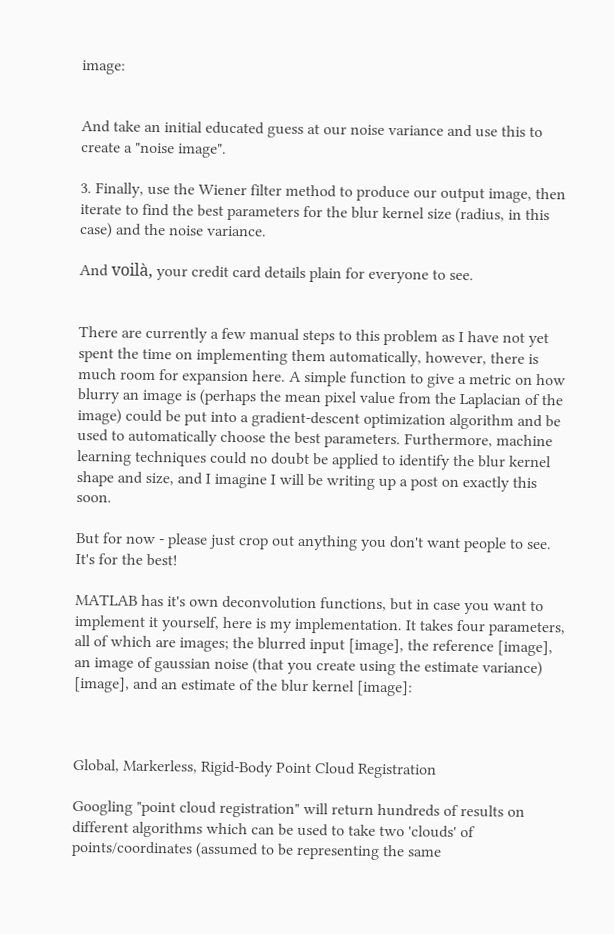image:


And take an initial educated guess at our noise variance and use this to create a "noise image".

3. Finally, use the Wiener filter method to produce our output image, then iterate to find the best parameters for the blur kernel size (radius, in this case) and the noise variance.

And voilà, your credit card details plain for everyone to see.


There are currently a few manual steps to this problem as I have not yet spent the time on implementing them automatically, however, there is much room for expansion here. A simple function to give a metric on how blurry an image is (perhaps the mean pixel value from the Laplacian of the image) could be put into a gradient-descent optimization algorithm and be used to automatically choose the best parameters. Furthermore, machine learning techniques could no doubt be applied to identify the blur kernel shape and size, and I imagine I will be writing up a post on exactly this soon.

But for now - please just crop out anything you don't want people to see. It's for the best!

MATLAB has it's own deconvolution functions, but in case you want to implement it yourself, here is my implementation. It takes four parameters, all of which are images; the blurred input [image], the reference [image], an image of gaussian noise (that you create using the estimate variance) [image], and an estimate of the blur kernel [image]:



Global, Markerless, Rigid-Body Point Cloud Registration

Googling "point cloud registration" will return hundreds of results on different algorithms which can be used to take two 'clouds' of points/coordinates (assumed to be representing the same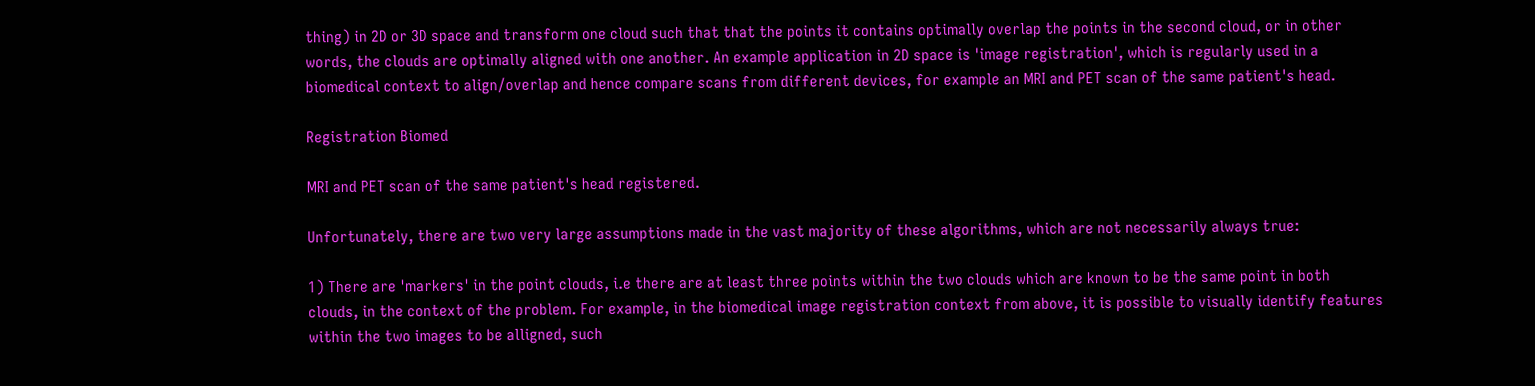thing) in 2D or 3D space and transform one cloud such that that the points it contains optimally overlap the points in the second cloud, or in other words, the clouds are optimally aligned with one another. An example application in 2D space is 'image registration', which is regularly used in a biomedical context to align/overlap and hence compare scans from different devices, for example an MRI and PET scan of the same patient's head.

Registration Biomed

MRI and PET scan of the same patient's head registered.

Unfortunately, there are two very large assumptions made in the vast majority of these algorithms, which are not necessarily always true:

1) There are 'markers' in the point clouds, i.e there are at least three points within the two clouds which are known to be the same point in both clouds, in the context of the problem. For example, in the biomedical image registration context from above, it is possible to visually identify features within the two images to be alligned, such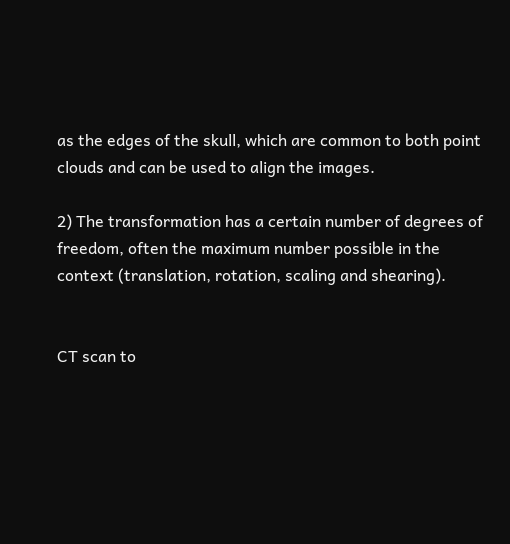as the edges of the skull, which are common to both point clouds and can be used to align the images.

2) The transformation has a certain number of degrees of freedom, often the maximum number possible in the context (translation, rotation, scaling and shearing).


CT scan to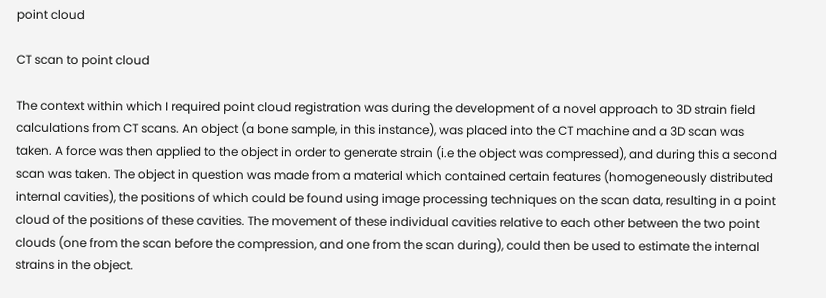point cloud

CT scan to point cloud

The context within which I required point cloud registration was during the development of a novel approach to 3D strain field calculations from CT scans. An object (a bone sample, in this instance), was placed into the CT machine and a 3D scan was taken. A force was then applied to the object in order to generate strain (i.e the object was compressed), and during this a second scan was taken. The object in question was made from a material which contained certain features (homogeneously distributed internal cavities), the positions of which could be found using image processing techniques on the scan data, resulting in a point cloud of the positions of these cavities. The movement of these individual cavities relative to each other between the two point clouds (one from the scan before the compression, and one from the scan during), could then be used to estimate the internal strains in the object.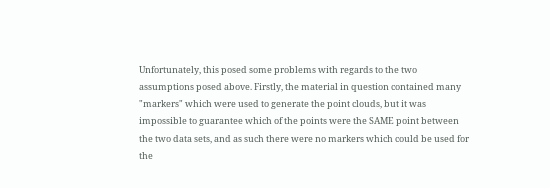Unfortunately, this posed some problems with regards to the two assumptions posed above. Firstly, the material in question contained many "markers" which were used to generate the point clouds, but it was impossible to guarantee which of the points were the SAME point between the two data sets, and as such there were no markers which could be used for the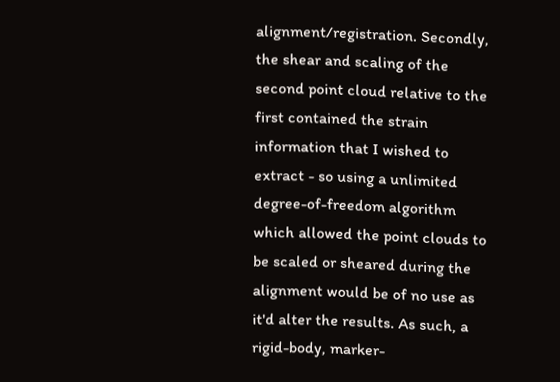alignment/registration. Secondly, the shear and scaling of the second point cloud relative to the first contained the strain information that I wished to extract - so using a unlimited degree-of-freedom algorithm which allowed the point clouds to be scaled or sheared during the alignment would be of no use as it'd alter the results. As such, a rigid-body, marker-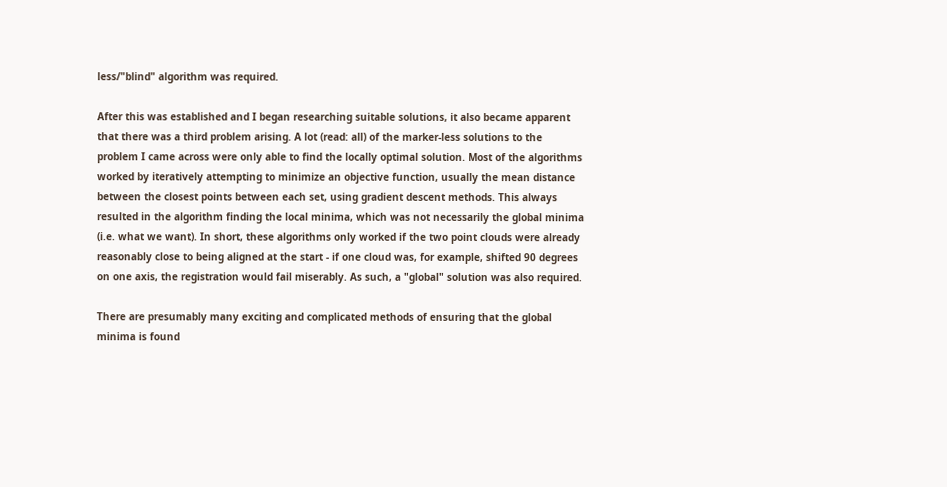less/"blind" algorithm was required.

After this was established and I began researching suitable solutions, it also became apparent that there was a third problem arising. A lot (read: all) of the marker-less solutions to the problem I came across were only able to find the locally optimal solution. Most of the algorithms worked by iteratively attempting to minimize an objective function, usually the mean distance between the closest points between each set, using gradient descent methods. This always resulted in the algorithm finding the local minima, which was not necessarily the global minima (i.e. what we want). In short, these algorithms only worked if the two point clouds were already reasonably close to being aligned at the start - if one cloud was, for example, shifted 90 degrees on one axis, the registration would fail miserably. As such, a "global" solution was also required.

There are presumably many exciting and complicated methods of ensuring that the global minima is found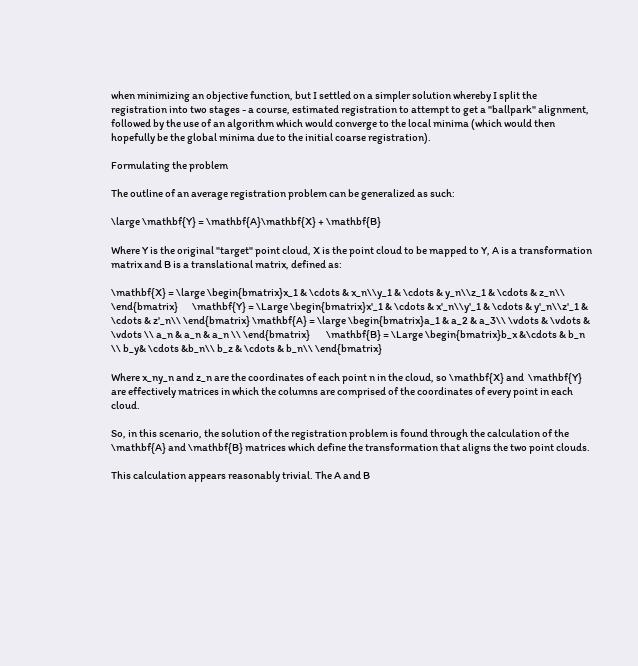when minimizing an objective function, but I settled on a simpler solution whereby I split the registration into two stages - a course, estimated registration to attempt to get a "ballpark" alignment, followed by the use of an algorithm which would converge to the local minima (which would then hopefully be the global minima due to the initial coarse registration).

Formulating the problem

The outline of an average registration problem can be generalized as such:

\large \mathbf{Y} = \mathbf{A}\mathbf{X} + \mathbf{B}

Where Y is the original "target" point cloud, X is the point cloud to be mapped to Y, A is a transformation matrix and B is a translational matrix, defined as:

\mathbf{X} = \large \begin{bmatrix}x_1 & \cdots & x_n\\y_1 & \cdots & y_n\\z_1 & \cdots & z_n\\ \end{bmatrix}       \mathbf{Y} = \Large \begin{bmatrix}x'_1 & \cdots & x'_n\\y'_1 & \cdots & y'_n\\z'_1 & \cdots & z'_n\\ \end{bmatrix} \mathbf{A} = \large \begin{bmatrix}a_1 & a_2 & a_3\\ \vdots & \vdots & \vdots \\ a_n & a_n & a_n \\ \end{bmatrix}        \mathbf{B} = \Large \begin{bmatrix}b_x &\cdots & b_n \\ b_y& \cdots &b_n\\ b_z & \cdots & b_n\\ \end{bmatrix}

Where x_ny_n and z_n are the coordinates of each point n in the cloud, so \mathbf{X} and  \mathbf{Y} are effectively matrices in which the columns are comprised of the coordinates of every point in each cloud.

So, in this scenario, the solution of the registration problem is found through the calculation of the \mathbf{A} and \mathbf{B} matrices which define the transformation that aligns the two point clouds.

This calculation appears reasonably trivial. The A and B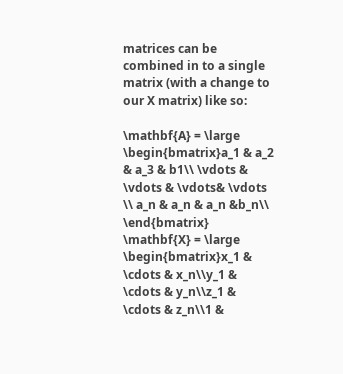matrices can be combined in to a single matrix (with a change to our X matrix) like so:

\mathbf{A} = \large \begin{bmatrix}a_1 & a_2 & a_3 & b1\\ \vdots & \vdots & \vdots& \vdots \\ a_n & a_n & a_n &b_n\\ \end{bmatrix} \mathbf{X} = \large \begin{bmatrix}x_1 & \cdots & x_n\\y_1 & \cdots & y_n\\z_1 & \cdots & z_n\\1 &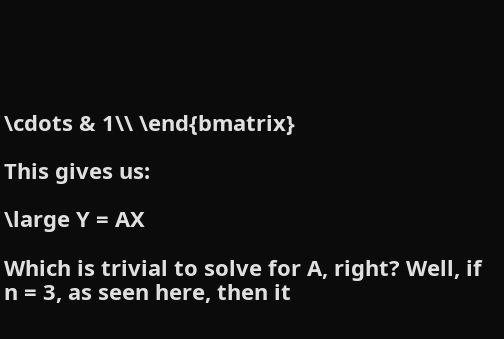\cdots & 1\\ \end{bmatrix}

This gives us:

\large Y = AX

Which is trivial to solve for A, right? Well, if n = 3, as seen here, then it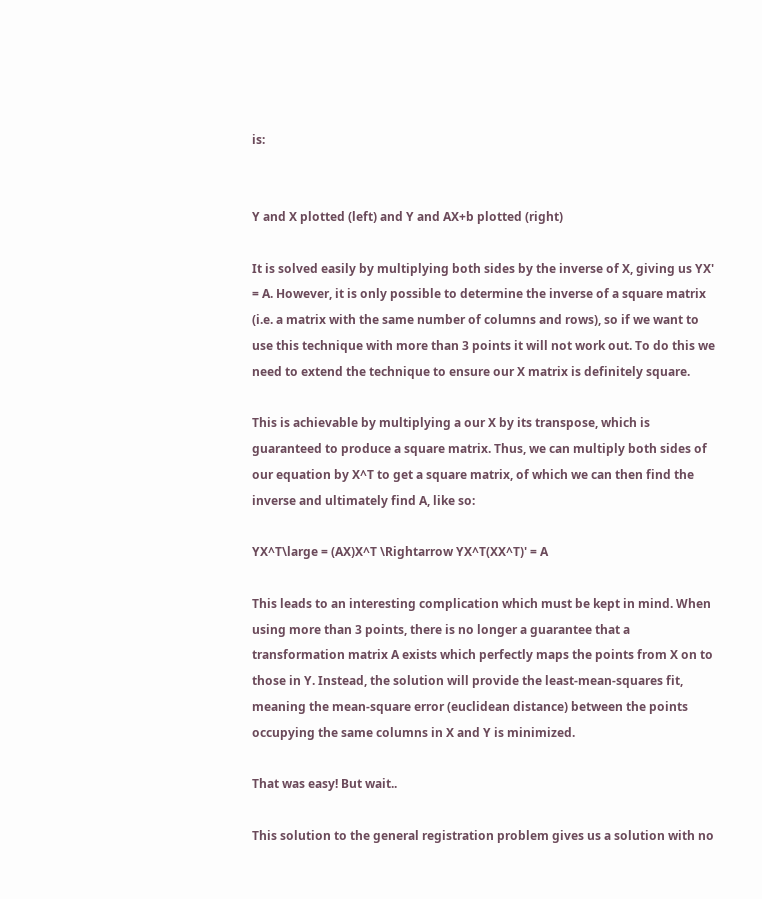is:


Y and X plotted (left) and Y and AX+b plotted (right)

It is solved easily by multiplying both sides by the inverse of X, giving us YX' = A. However, it is only possible to determine the inverse of a square matrix (i.e. a matrix with the same number of columns and rows), so if we want to use this technique with more than 3 points it will not work out. To do this we need to extend the technique to ensure our X matrix is definitely square.

This is achievable by multiplying a our X by its transpose, which is guaranteed to produce a square matrix. Thus, we can multiply both sides of our equation by X^T to get a square matrix, of which we can then find the inverse and ultimately find A, like so:

YX^T\large = (AX)X^T \Rightarrow YX^T(XX^T)' = A

This leads to an interesting complication which must be kept in mind. When using more than 3 points, there is no longer a guarantee that a transformation matrix A exists which perfectly maps the points from X on to those in Y. Instead, the solution will provide the least-mean-squares fit, meaning the mean-square error (euclidean distance) between the points occupying the same columns in X and Y is minimized.

That was easy! But wait..

This solution to the general registration problem gives us a solution with no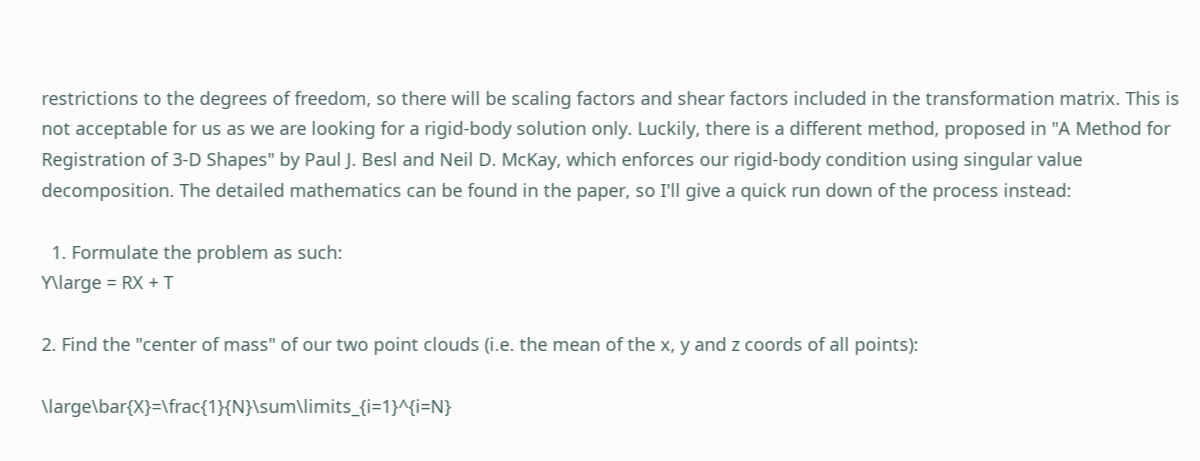restrictions to the degrees of freedom, so there will be scaling factors and shear factors included in the transformation matrix. This is not acceptable for us as we are looking for a rigid-body solution only. Luckily, there is a different method, proposed in "A Method for Registration of 3-D Shapes" by Paul J. Besl and Neil D. McKay, which enforces our rigid-body condition using singular value decomposition. The detailed mathematics can be found in the paper, so I'll give a quick run down of the process instead:

  1. Formulate the problem as such:
Y\large = RX + T

2. Find the "center of mass" of our two point clouds (i.e. the mean of the x, y and z coords of all points):

\large\bar{X}=\frac{1}{N}\sum\limits_{i=1}^{i=N}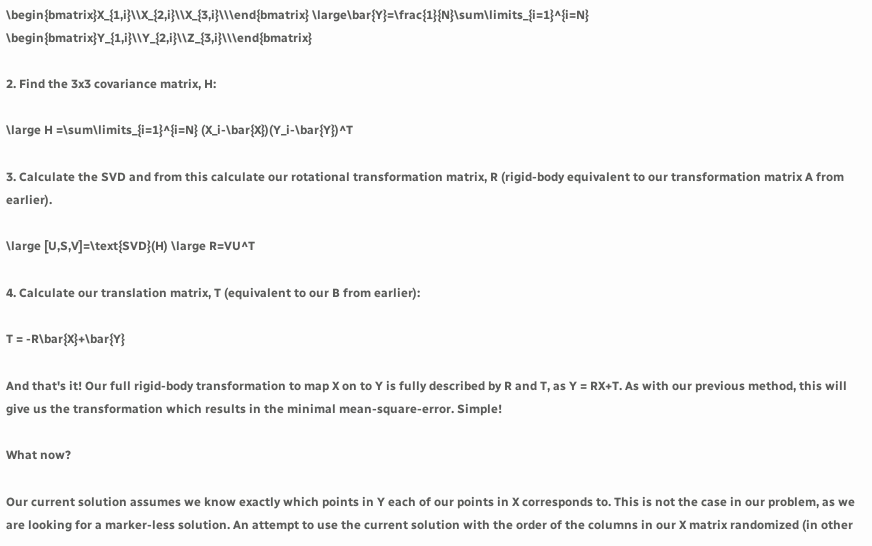\begin{bmatrix}X_{1,i}\\X_{2,i}\\X_{3,i}\\\end{bmatrix} \large\bar{Y}=\frac{1}{N}\sum\limits_{i=1}^{i=N} \begin{bmatrix}Y_{1,i}\\Y_{2,i}\\Z_{3,i}\\\end{bmatrix}

2. Find the 3x3 covariance matrix, H:

\large H =\sum\limits_{i=1}^{i=N} (X_i-\bar{X})(Y_i-\bar{Y})^T

3. Calculate the SVD and from this calculate our rotational transformation matrix, R (rigid-body equivalent to our transformation matrix A from earlier).

\large [U,S,V]=\text{SVD}(H) \large R=VU^T

4. Calculate our translation matrix, T (equivalent to our B from earlier):

T = -R\bar{X}+\bar{Y}

And that's it! Our full rigid-body transformation to map X on to Y is fully described by R and T, as Y = RX+T. As with our previous method, this will give us the transformation which results in the minimal mean-square-error. Simple!

What now?

Our current solution assumes we know exactly which points in Y each of our points in X corresponds to. This is not the case in our problem, as we are looking for a marker-less solution. An attempt to use the current solution with the order of the columns in our X matrix randomized (in other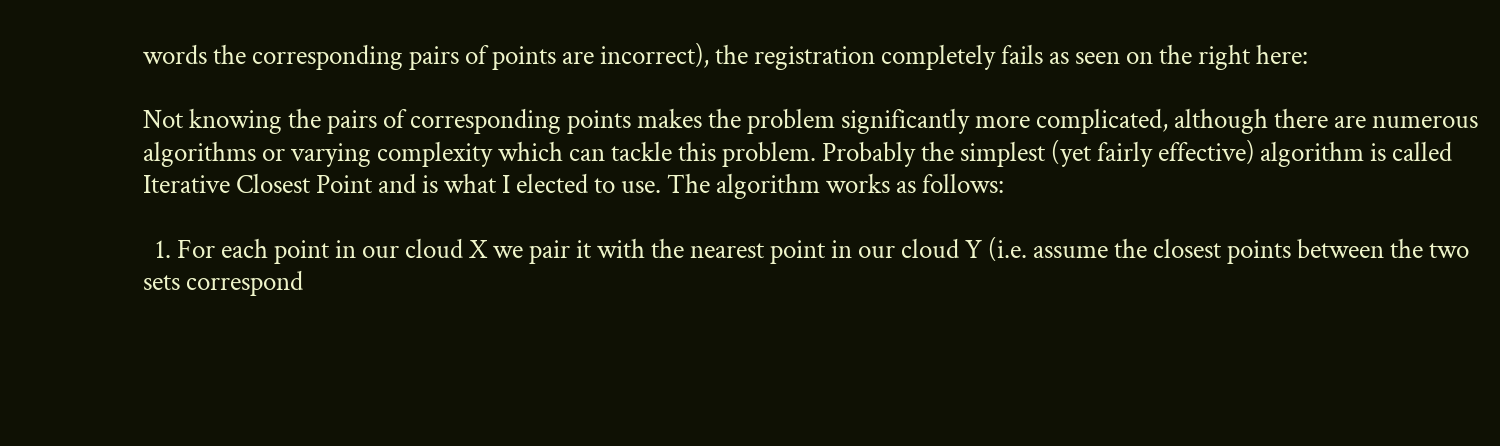words the corresponding pairs of points are incorrect), the registration completely fails as seen on the right here:

Not knowing the pairs of corresponding points makes the problem significantly more complicated, although there are numerous algorithms or varying complexity which can tackle this problem. Probably the simplest (yet fairly effective) algorithm is called Iterative Closest Point and is what I elected to use. The algorithm works as follows:

  1. For each point in our cloud X we pair it with the nearest point in our cloud Y (i.e. assume the closest points between the two sets correspond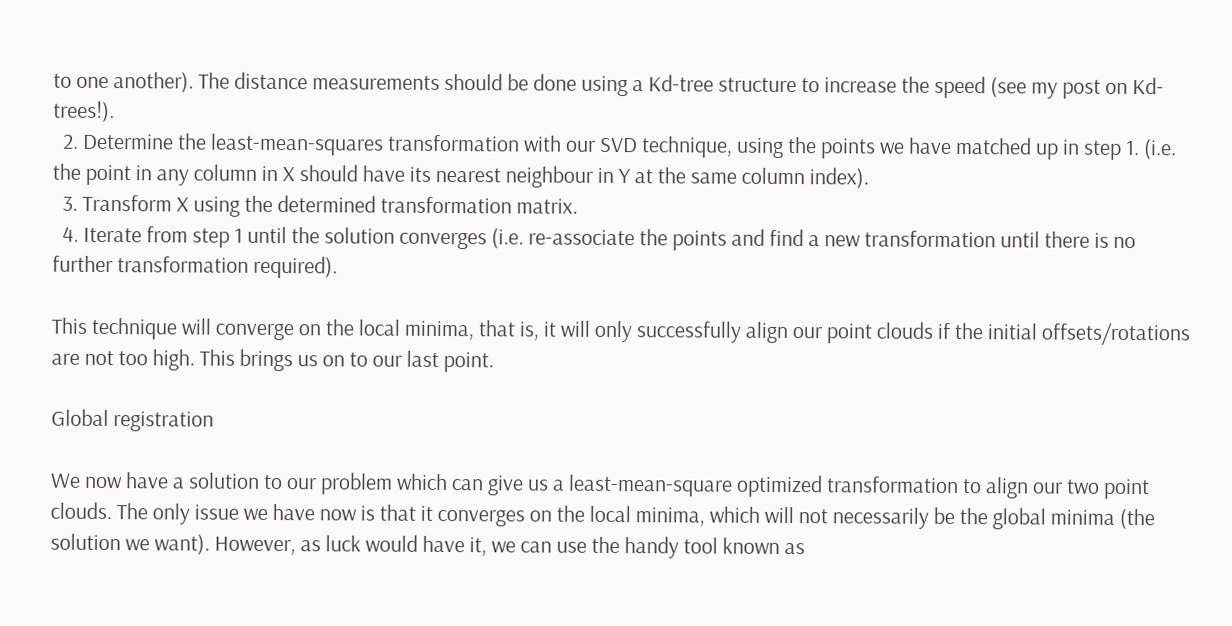to one another). The distance measurements should be done using a Kd-tree structure to increase the speed (see my post on Kd-trees!).
  2. Determine the least-mean-squares transformation with our SVD technique, using the points we have matched up in step 1. (i.e. the point in any column in X should have its nearest neighbour in Y at the same column index).
  3. Transform X using the determined transformation matrix.
  4. Iterate from step 1 until the solution converges (i.e. re-associate the points and find a new transformation until there is no further transformation required).

This technique will converge on the local minima, that is, it will only successfully align our point clouds if the initial offsets/rotations are not too high. This brings us on to our last point.

Global registration

We now have a solution to our problem which can give us a least-mean-square optimized transformation to align our two point clouds. The only issue we have now is that it converges on the local minima, which will not necessarily be the global minima (the solution we want). However, as luck would have it, we can use the handy tool known as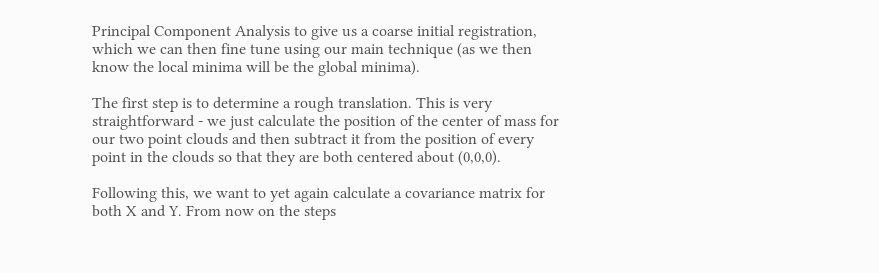Principal Component Analysis to give us a coarse initial registration, which we can then fine tune using our main technique (as we then know the local minima will be the global minima).

The first step is to determine a rough translation. This is very straightforward - we just calculate the position of the center of mass for our two point clouds and then subtract it from the position of every point in the clouds so that they are both centered about (0,0,0).

Following this, we want to yet again calculate a covariance matrix for both X and Y. From now on the steps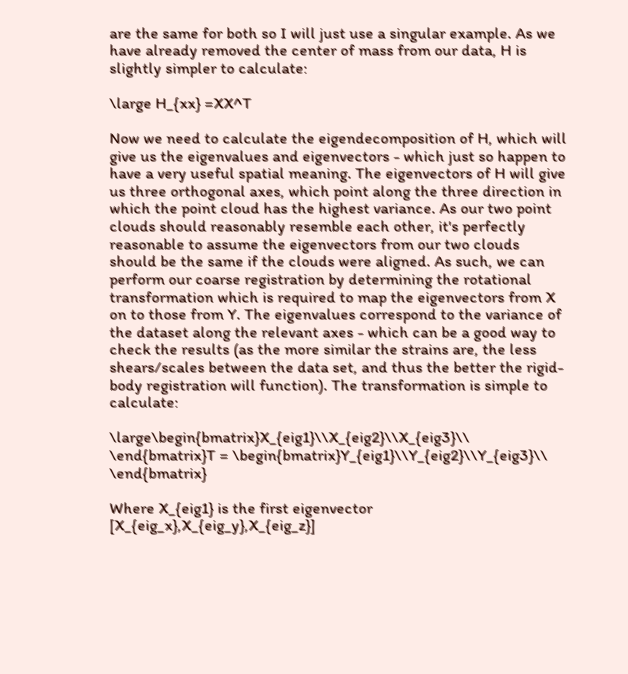are the same for both so I will just use a singular example. As we have already removed the center of mass from our data, H is slightly simpler to calculate:

\large H_{xx} =XX^T

Now we need to calculate the eigendecomposition of H, which will give us the eigenvalues and eigenvectors - which just so happen to have a very useful spatial meaning. The eigenvectors of H will give us three orthogonal axes, which point along the three direction in which the point cloud has the highest variance. As our two point clouds should reasonably resemble each other, it's perfectly reasonable to assume the eigenvectors from our two clouds should be the same if the clouds were aligned. As such, we can perform our coarse registration by determining the rotational transformation which is required to map the eigenvectors from X on to those from Y. The eigenvalues correspond to the variance of the dataset along the relevant axes - which can be a good way to check the results (as the more similar the strains are, the less shears/scales between the data set, and thus the better the rigid-body registration will function). The transformation is simple to calculate:

\large\begin{bmatrix}X_{eig1}\\X_{eig2}\\X_{eig3}\\ \end{bmatrix}T = \begin{bmatrix}Y_{eig1}\\Y_{eig2}\\Y_{eig3}\\ \end{bmatrix}

Where X_{eig1} is the first eigenvector [X_{eig_x},X_{eig_y},X_{eig_z}]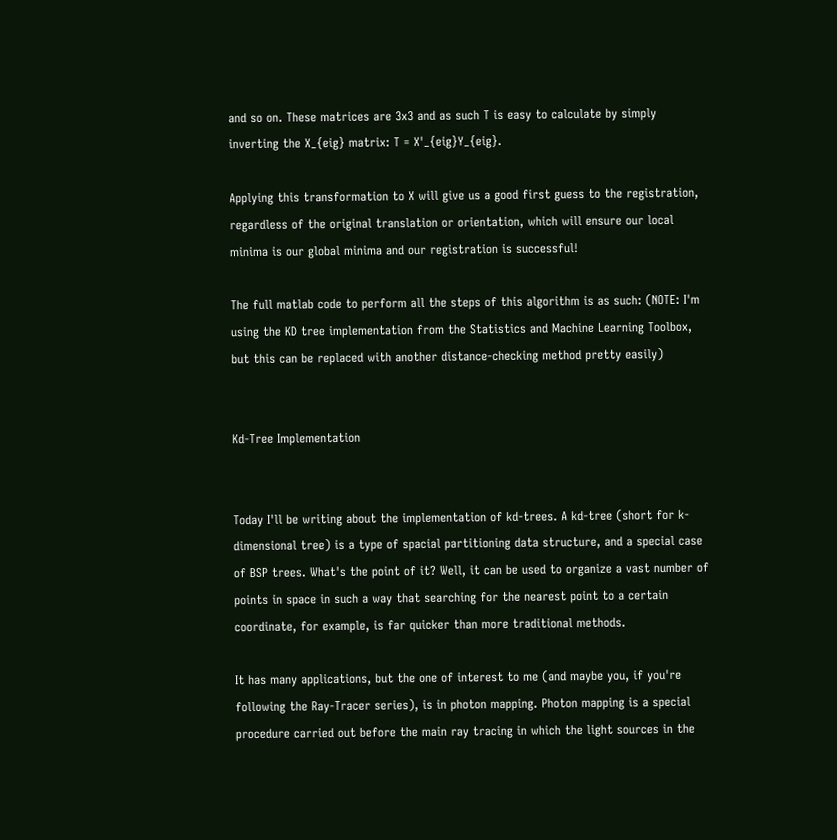and so on. These matrices are 3x3 and as such T is easy to calculate by simply inverting the X_{eig} matrix: T = X'_{eig}Y_{eig}.

Applying this transformation to X will give us a good first guess to the registration, regardless of the original translation or orientation, which will ensure our local minima is our global minima and our registration is successful!

The full matlab code to perform all the steps of this algorithm is as such: (NOTE: I'm using the KD tree implementation from the Statistics and Machine Learning Toolbox, but this can be replaced with another distance-checking method pretty easily)


Kd-Tree Implementation


Today I'll be writing about the implementation of kd-trees. A kd-tree (short for k-dimensional tree) is a type of spacial partitioning data structure, and a special case of BSP trees. What's the point of it? Well, it can be used to organize a vast number of points in space in such a way that searching for the nearest point to a certain coordinate, for example, is far quicker than more traditional methods.

It has many applications, but the one of interest to me (and maybe you, if you're following the Ray-Tracer series), is in photon mapping. Photon mapping is a special procedure carried out before the main ray tracing in which the light sources in the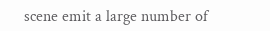scene emit a large number of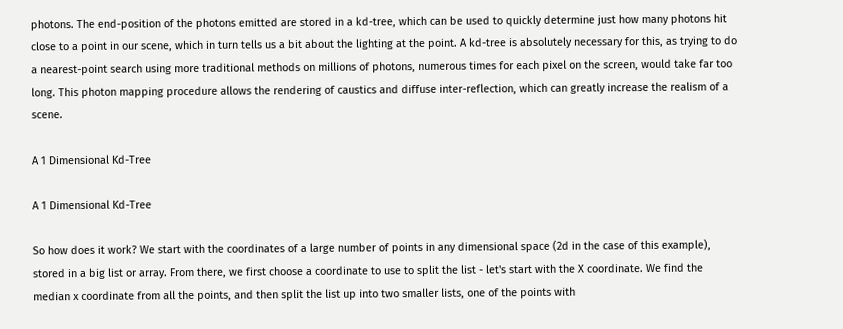photons. The end-position of the photons emitted are stored in a kd-tree, which can be used to quickly determine just how many photons hit close to a point in our scene, which in turn tells us a bit about the lighting at the point. A kd-tree is absolutely necessary for this, as trying to do a nearest-point search using more traditional methods on millions of photons, numerous times for each pixel on the screen, would take far too long. This photon mapping procedure allows the rendering of caustics and diffuse inter-reflection, which can greatly increase the realism of a scene.

A 1 Dimensional Kd-Tree

A 1 Dimensional Kd-Tree

So how does it work? We start with the coordinates of a large number of points in any dimensional space (2d in the case of this example), stored in a big list or array. From there, we first choose a coordinate to use to split the list - let's start with the X coordinate. We find the median x coordinate from all the points, and then split the list up into two smaller lists, one of the points with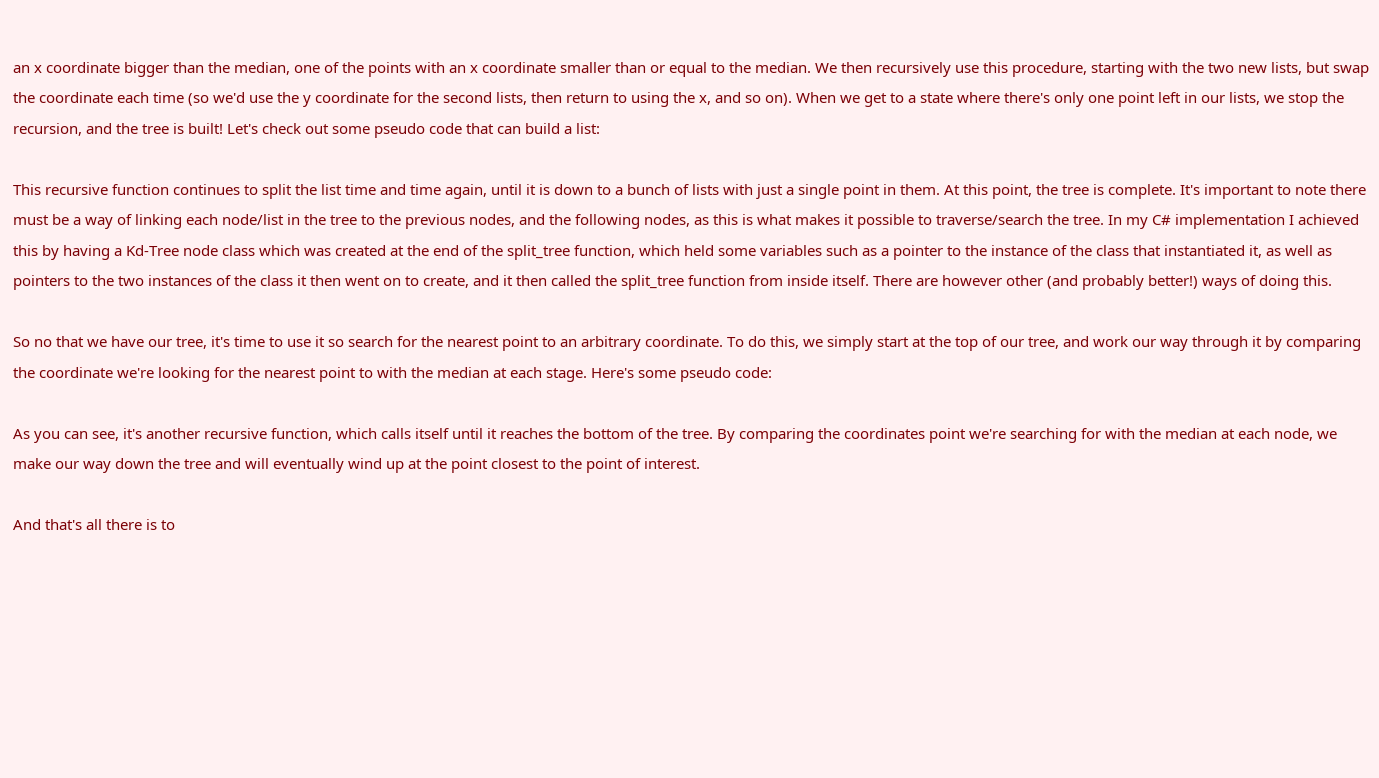an x coordinate bigger than the median, one of the points with an x coordinate smaller than or equal to the median. We then recursively use this procedure, starting with the two new lists, but swap the coordinate each time (so we'd use the y coordinate for the second lists, then return to using the x, and so on). When we get to a state where there's only one point left in our lists, we stop the recursion, and the tree is built! Let's check out some pseudo code that can build a list:

This recursive function continues to split the list time and time again, until it is down to a bunch of lists with just a single point in them. At this point, the tree is complete. It's important to note there must be a way of linking each node/list in the tree to the previous nodes, and the following nodes, as this is what makes it possible to traverse/search the tree. In my C# implementation I achieved this by having a Kd-Tree node class which was created at the end of the split_tree function, which held some variables such as a pointer to the instance of the class that instantiated it, as well as pointers to the two instances of the class it then went on to create, and it then called the split_tree function from inside itself. There are however other (and probably better!) ways of doing this.

So no that we have our tree, it's time to use it so search for the nearest point to an arbitrary coordinate. To do this, we simply start at the top of our tree, and work our way through it by comparing the coordinate we're looking for the nearest point to with the median at each stage. Here's some pseudo code:

As you can see, it's another recursive function, which calls itself until it reaches the bottom of the tree. By comparing the coordinates point we're searching for with the median at each node, we make our way down the tree and will eventually wind up at the point closest to the point of interest.

And that's all there is to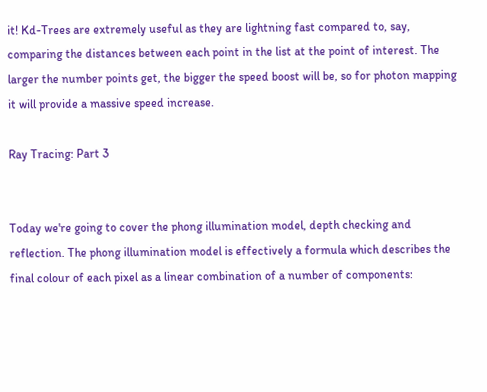it! Kd-Trees are extremely useful as they are lightning fast compared to, say, comparing the distances between each point in the list at the point of interest. The larger the number points get, the bigger the speed boost will be, so for photon mapping it will provide a massive speed increase.

Ray Tracing: Part 3


Today we're going to cover the phong illumination model, depth checking and reflection. The phong illumination model is effectively a formula which describes the final colour of each pixel as a linear combination of a number of components: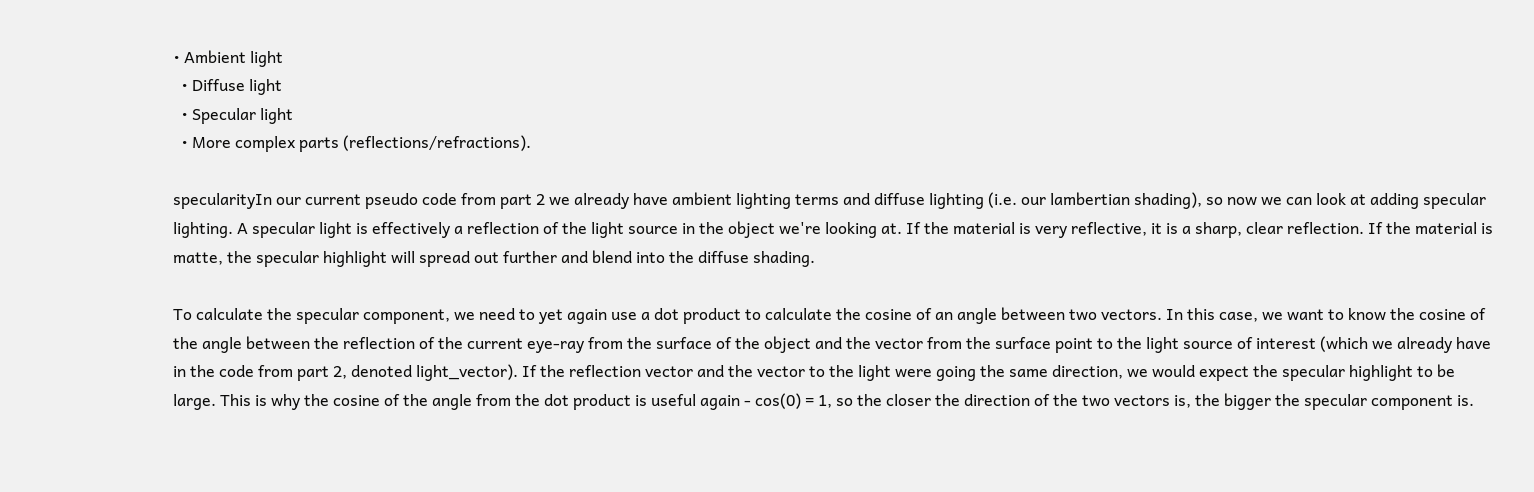• Ambient light
  • Diffuse light
  • Specular light
  • More complex parts (reflections/refractions).

specularityIn our current pseudo code from part 2 we already have ambient lighting terms and diffuse lighting (i.e. our lambertian shading), so now we can look at adding specular lighting. A specular light is effectively a reflection of the light source in the object we're looking at. If the material is very reflective, it is a sharp, clear reflection. If the material is matte, the specular highlight will spread out further and blend into the diffuse shading.

To calculate the specular component, we need to yet again use a dot product to calculate the cosine of an angle between two vectors. In this case, we want to know the cosine of the angle between the reflection of the current eye-ray from the surface of the object and the vector from the surface point to the light source of interest (which we already have in the code from part 2, denoted light_vector). If the reflection vector and the vector to the light were going the same direction, we would expect the specular highlight to be large. This is why the cosine of the angle from the dot product is useful again - cos(0) = 1, so the closer the direction of the two vectors is, the bigger the specular component is.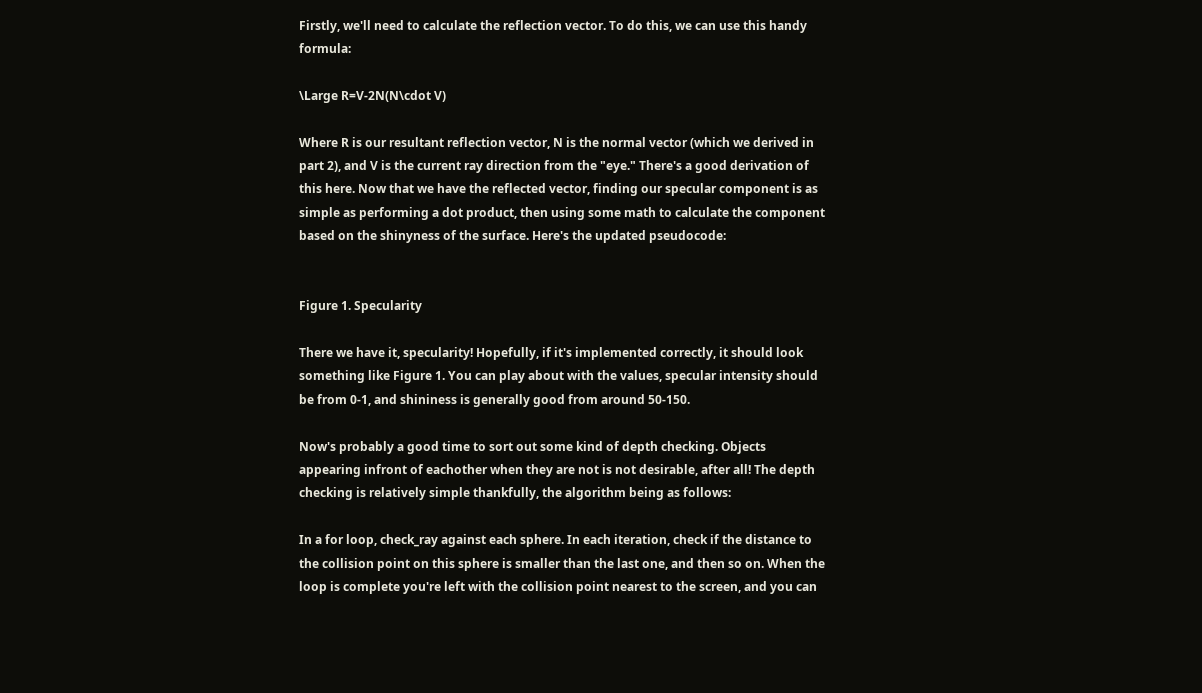Firstly, we'll need to calculate the reflection vector. To do this, we can use this handy formula:

\Large R=V-2N(N\cdot V)

Where R is our resultant reflection vector, N is the normal vector (which we derived in part 2), and V is the current ray direction from the "eye." There's a good derivation of this here. Now that we have the reflected vector, finding our specular component is as simple as performing a dot product, then using some math to calculate the component based on the shinyness of the surface. Here's the updated pseudocode:


Figure 1. Specularity

There we have it, specularity! Hopefully, if it's implemented correctly, it should look something like Figure 1. You can play about with the values, specular intensity should be from 0-1, and shininess is generally good from around 50-150.

Now's probably a good time to sort out some kind of depth checking. Objects appearing infront of eachother when they are not is not desirable, after all! The depth checking is relatively simple thankfully, the algorithm being as follows:

In a for loop, check_ray against each sphere. In each iteration, check if the distance to the collision point on this sphere is smaller than the last one, and then so on. When the loop is complete you're left with the collision point nearest to the screen, and you can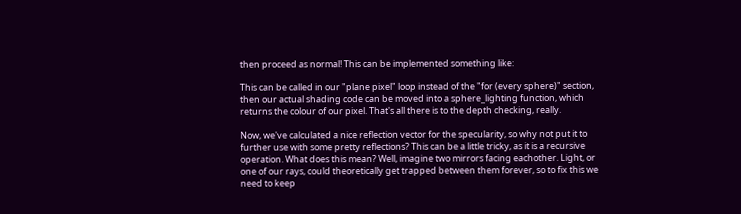then proceed as normal! This can be implemented something like:

This can be called in our "plane pixel" loop instead of the "for (every sphere)" section, then our actual shading code can be moved into a sphere_lighting function, which returns the colour of our pixel. That's all there is to the depth checking, really.

Now, we've calculated a nice reflection vector for the specularity, so why not put it to further use with some pretty reflections? This can be a little tricky, as it is a recursive operation. What does this mean? Well, imagine two mirrors facing eachother. Light, or one of our rays, could theoretically get trapped between them forever, so to fix this we need to keep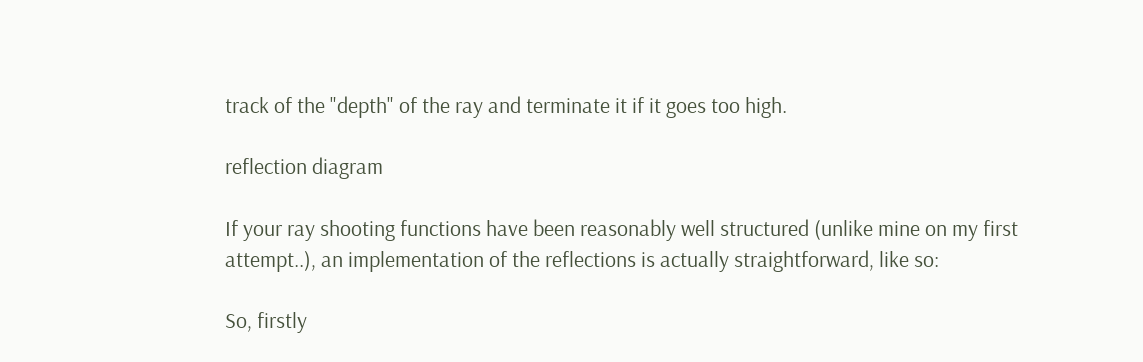track of the "depth" of the ray and terminate it if it goes too high.

reflection diagram

If your ray shooting functions have been reasonably well structured (unlike mine on my first attempt..), an implementation of the reflections is actually straightforward, like so:

So, firstly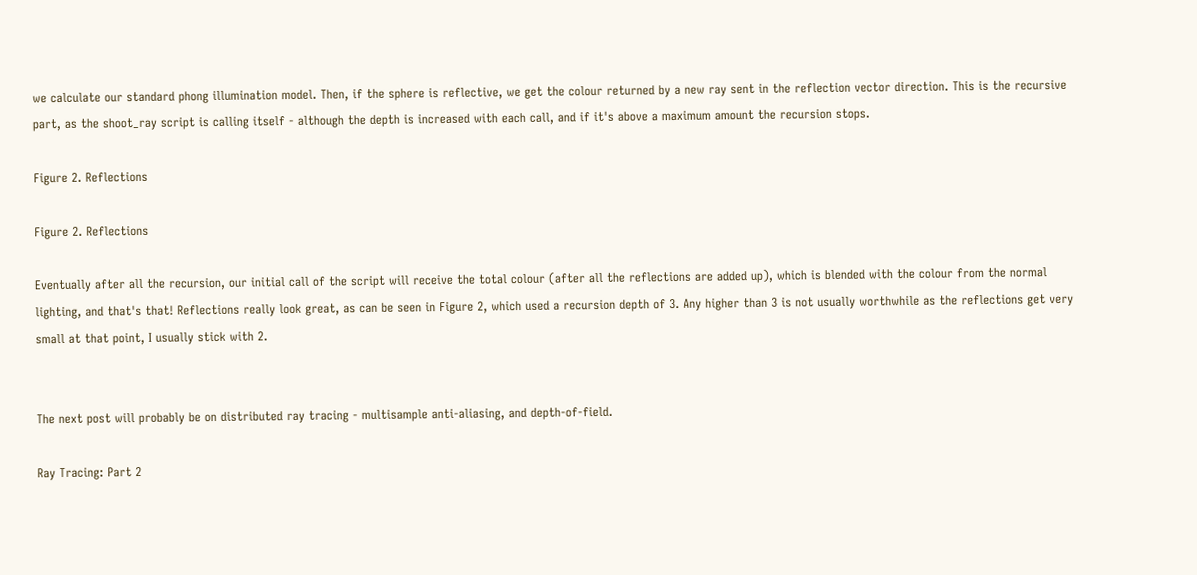we calculate our standard phong illumination model. Then, if the sphere is reflective, we get the colour returned by a new ray sent in the reflection vector direction. This is the recursive part, as the shoot_ray script is calling itself - although the depth is increased with each call, and if it's above a maximum amount the recursion stops.

Figure 2. Reflections

Figure 2. Reflections

Eventually after all the recursion, our initial call of the script will receive the total colour (after all the reflections are added up), which is blended with the colour from the normal lighting, and that's that! Reflections really look great, as can be seen in Figure 2, which used a recursion depth of 3. Any higher than 3 is not usually worthwhile as the reflections get very small at that point, I usually stick with 2.


The next post will probably be on distributed ray tracing - multisample anti-aliasing, and depth-of-field.

Ray Tracing: Part 2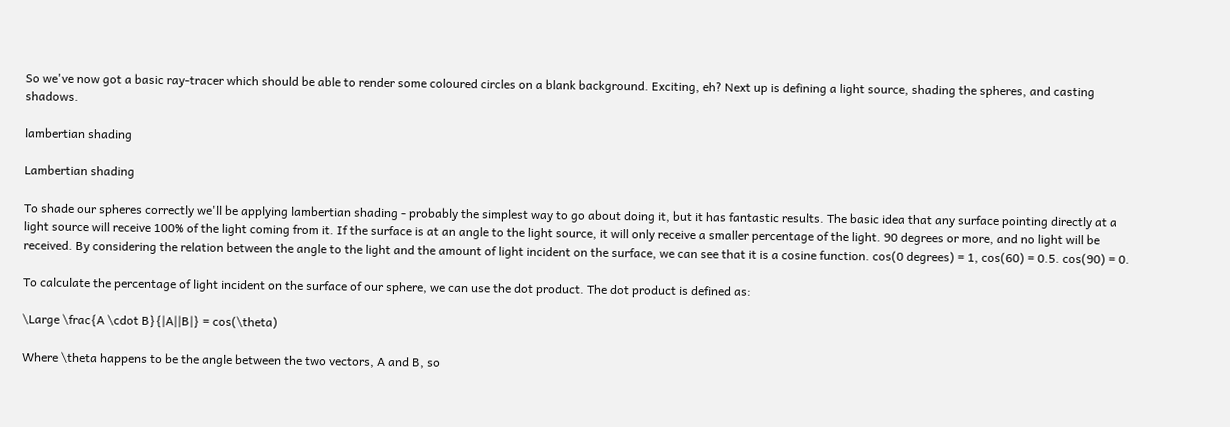So we've now got a basic ray-tracer which should be able to render some coloured circles on a blank background. Exciting, eh? Next up is defining a light source, shading the spheres, and casting shadows.

lambertian shading

Lambertian shading

To shade our spheres correctly we'll be applying lambertian shading - probably the simplest way to go about doing it, but it has fantastic results. The basic idea that any surface pointing directly at a light source will receive 100% of the light coming from it. If the surface is at an angle to the light source, it will only receive a smaller percentage of the light. 90 degrees or more, and no light will be received. By considering the relation between the angle to the light and the amount of light incident on the surface, we can see that it is a cosine function. cos(0 degrees) = 1, cos(60) = 0.5. cos(90) = 0.

To calculate the percentage of light incident on the surface of our sphere, we can use the dot product. The dot product is defined as:

\Large \frac{A \cdot B}{|A||B|} = cos(\theta)

Where \theta happens to be the angle between the two vectors, A and B, so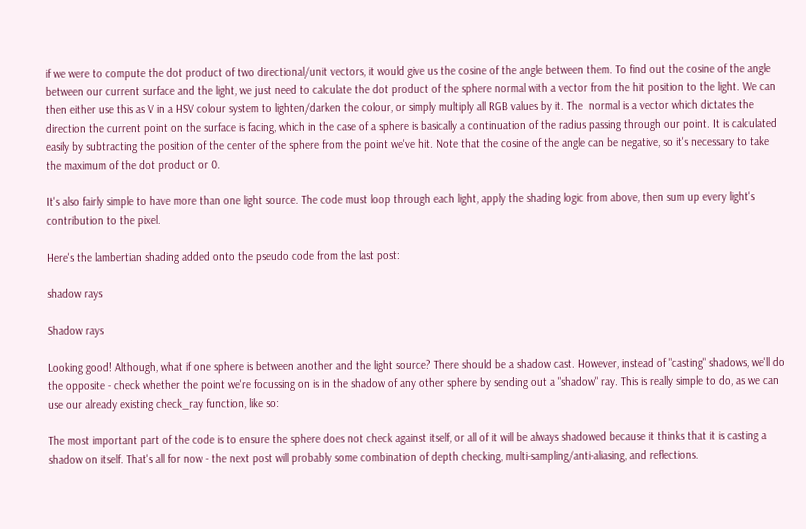if we were to compute the dot product of two directional/unit vectors, it would give us the cosine of the angle between them. To find out the cosine of the angle between our current surface and the light, we just need to calculate the dot product of the sphere normal with a vector from the hit position to the light. We can then either use this as V in a HSV colour system to lighten/darken the colour, or simply multiply all RGB values by it. The  normal is a vector which dictates the direction the current point on the surface is facing, which in the case of a sphere is basically a continuation of the radius passing through our point. It is calculated easily by subtracting the position of the center of the sphere from the point we've hit. Note that the cosine of the angle can be negative, so it's necessary to take the maximum of the dot product or 0.

It's also fairly simple to have more than one light source. The code must loop through each light, apply the shading logic from above, then sum up every light's contribution to the pixel.

Here's the lambertian shading added onto the pseudo code from the last post:

shadow rays

Shadow rays

Looking good! Although, what if one sphere is between another and the light source? There should be a shadow cast. However, instead of "casting" shadows, we'll do the opposite - check whether the point we're focussing on is in the shadow of any other sphere by sending out a "shadow" ray. This is really simple to do, as we can use our already existing check_ray function, like so:

The most important part of the code is to ensure the sphere does not check against itself, or all of it will be always shadowed because it thinks that it is casting a shadow on itself. That's all for now - the next post will probably some combination of depth checking, multi-sampling/anti-aliasing, and reflections.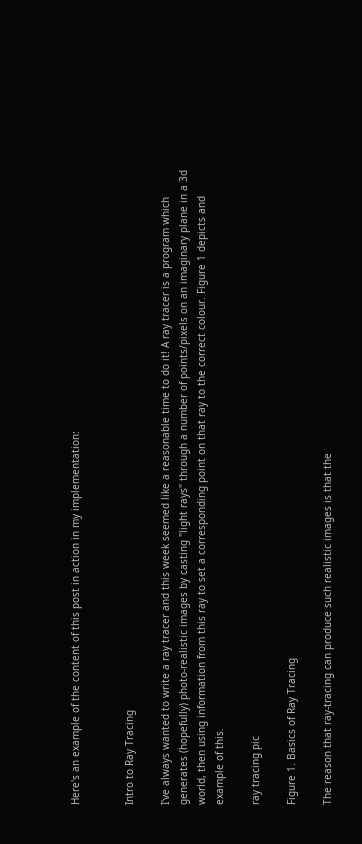Here's an example of the content of this post in action in my implementation:


Intro to Ray Tracing

I've always wanted to write a ray tracer and this week seemed like a reasonable time to do it! A ray tracer is a program which generates (hopefully) photo-realistic images by casting "light rays" through a number of points/pixels on an imaginary plane in a 3d world, then using information from this ray to set a corresponding point on that ray to the correct colour. Figure 1 depicts and example of this.

ray tracing pic

Figure 1. Basics of Ray Tracing

The reason that ray-tracing can produce such realistic images is that the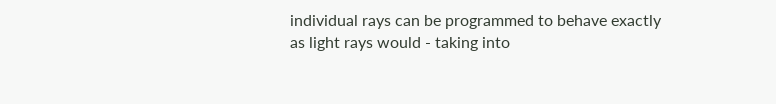individual rays can be programmed to behave exactly as light rays would - taking into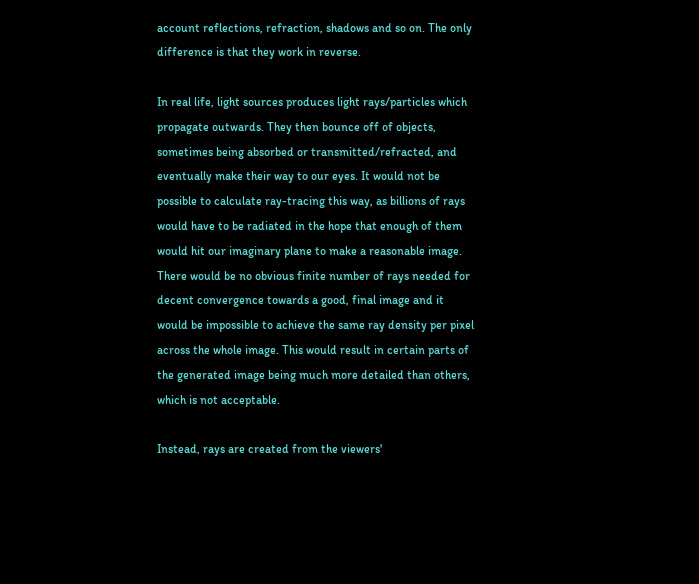account reflections, refraction, shadows and so on. The only difference is that they work in reverse.

In real life, light sources produces light rays/particles which propagate outwards. They then bounce off of objects, sometimes being absorbed or transmitted/refracted, and eventually make their way to our eyes. It would not be possible to calculate ray-tracing this way, as billions of rays would have to be radiated in the hope that enough of them would hit our imaginary plane to make a reasonable image. There would be no obvious finite number of rays needed for decent convergence towards a good, final image and it would be impossible to achieve the same ray density per pixel across the whole image. This would result in certain parts of the generated image being much more detailed than others, which is not acceptable.

Instead, rays are created from the viewers'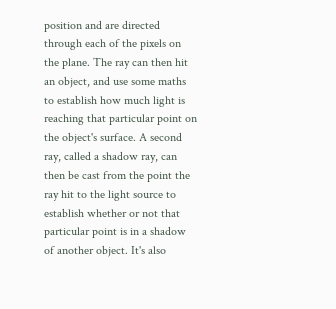position and are directed through each of the pixels on the plane. The ray can then hit an object, and use some maths to establish how much light is reaching that particular point on the object's surface. A second ray, called a shadow ray, can then be cast from the point the ray hit to the light source to establish whether or not that particular point is in a shadow of another object. It's also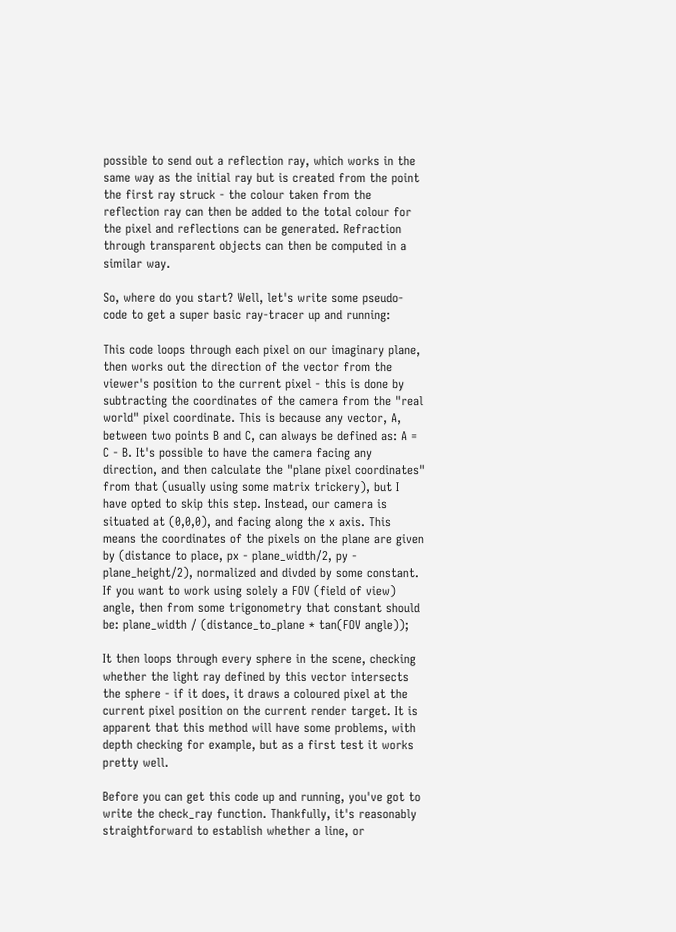possible to send out a reflection ray, which works in the same way as the initial ray but is created from the point the first ray struck - the colour taken from the reflection ray can then be added to the total colour for the pixel and reflections can be generated. Refraction through transparent objects can then be computed in a similar way.

So, where do you start? Well, let's write some pseudo-code to get a super basic ray-tracer up and running:

This code loops through each pixel on our imaginary plane, then works out the direction of the vector from the viewer's position to the current pixel - this is done by subtracting the coordinates of the camera from the "real world" pixel coordinate. This is because any vector, A, between two points B and C, can always be defined as: A = C - B. It's possible to have the camera facing any direction, and then calculate the "plane pixel coordinates" from that (usually using some matrix trickery), but I have opted to skip this step. Instead, our camera is situated at (0,0,0), and facing along the x axis. This means the coordinates of the pixels on the plane are given by (distance to place, px - plane_width/2, py - plane_height/2), normalized and divded by some constant. If you want to work using solely a FOV (field of view) angle, then from some trigonometry that constant should be: plane_width / (distance_to_plane * tan(FOV angle));

It then loops through every sphere in the scene, checking whether the light ray defined by this vector intersects the sphere - if it does, it draws a coloured pixel at the current pixel position on the current render target. It is apparent that this method will have some problems, with depth checking for example, but as a first test it works pretty well.

Before you can get this code up and running, you've got to write the check_ray function. Thankfully, it's reasonably straightforward to establish whether a line, or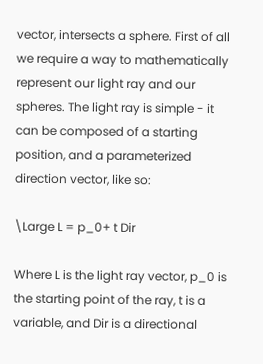vector, intersects a sphere. First of all we require a way to mathematically represent our light ray and our spheres. The light ray is simple - it can be composed of a starting position, and a parameterized direction vector, like so:

\Large L = p_0+ t Dir

Where L is the light ray vector, p_0 is the starting point of the ray, t is a variable, and Dir is a directional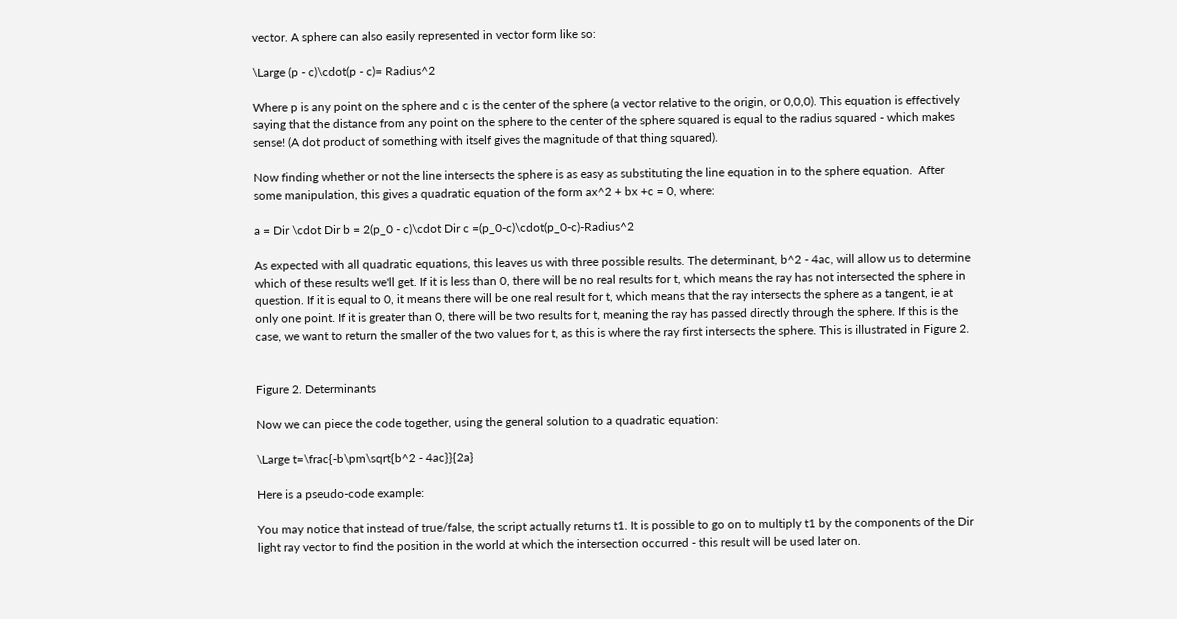vector. A sphere can also easily represented in vector form like so:

\Large (p - c)\cdot(p - c)= Radius^2

Where p is any point on the sphere and c is the center of the sphere (a vector relative to the origin, or 0,0,0). This equation is effectively saying that the distance from any point on the sphere to the center of the sphere squared is equal to the radius squared - which makes sense! (A dot product of something with itself gives the magnitude of that thing squared).

Now finding whether or not the line intersects the sphere is as easy as substituting the line equation in to the sphere equation.  After some manipulation, this gives a quadratic equation of the form ax^2 + bx +c = 0, where:

a = Dir \cdot Dir b = 2(p_0 - c)\cdot Dir c =(p_0-c)\cdot(p_0-c)-Radius^2

As expected with all quadratic equations, this leaves us with three possible results. The determinant, b^2 - 4ac, will allow us to determine which of these results we'll get. If it is less than 0, there will be no real results for t, which means the ray has not intersected the sphere in question. If it is equal to 0, it means there will be one real result for t, which means that the ray intersects the sphere as a tangent, ie at only one point. If it is greater than 0, there will be two results for t, meaning the ray has passed directly through the sphere. If this is the case, we want to return the smaller of the two values for t, as this is where the ray first intersects the sphere. This is illustrated in Figure 2.


Figure 2. Determinants

Now we can piece the code together, using the general solution to a quadratic equation:

\Large t=\frac{-b\pm\sqrt{b^2 - 4ac}}{2a}

Here is a pseudo-code example:

You may notice that instead of true/false, the script actually returns t1. It is possible to go on to multiply t1 by the components of the Dir light ray vector to find the position in the world at which the intersection occurred - this result will be used later on.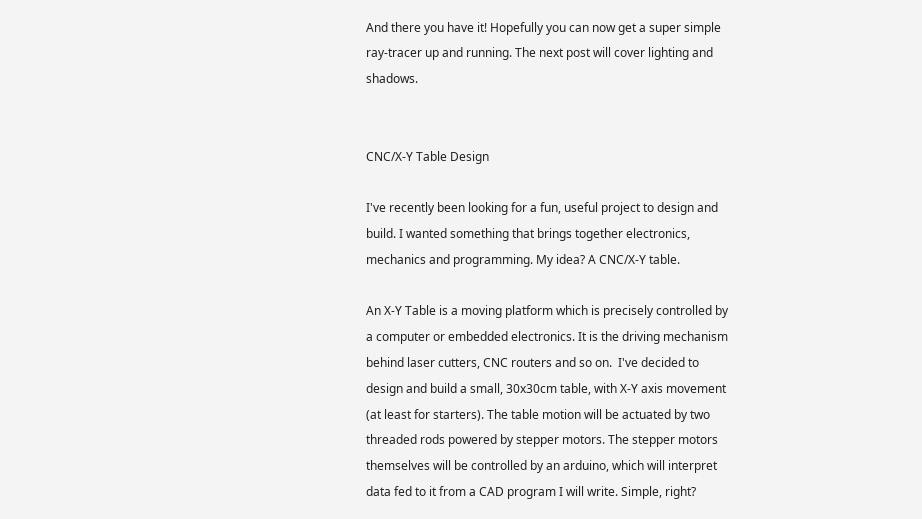And there you have it! Hopefully you can now get a super simple ray-tracer up and running. The next post will cover lighting and shadows.


CNC/X-Y Table Design

I've recently been looking for a fun, useful project to design and build. I wanted something that brings together electronics, mechanics and programming. My idea? A CNC/X-Y table.

An X-Y Table is a moving platform which is precisely controlled by a computer or embedded electronics. It is the driving mechanism behind laser cutters, CNC routers and so on.  I've decided to design and build a small, 30x30cm table, with X-Y axis movement (at least for starters). The table motion will be actuated by two threaded rods powered by stepper motors. The stepper motors themselves will be controlled by an arduino, which will interpret data fed to it from a CAD program I will write. Simple, right?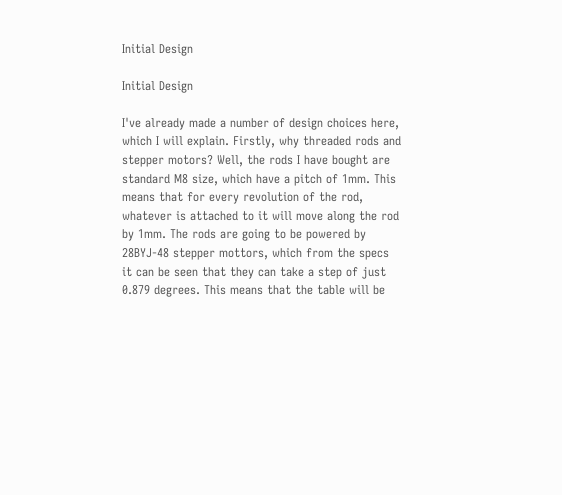Initial Design

Initial Design

I've already made a number of design choices here, which I will explain. Firstly, why threaded rods and stepper motors? Well, the rods I have bought are standard M8 size, which have a pitch of 1mm. This means that for every revolution of the rod, whatever is attached to it will move along the rod by 1mm. The rods are going to be powered by 28BYJ-48 stepper mottors, which from the specs it can be seen that they can take a step of just 0.879 degrees. This means that the table will be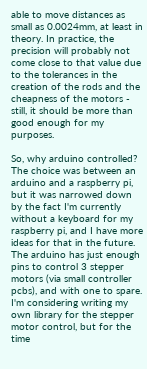able to move distances as small as 0.0024mm, at least in theory. In practice, the precision will probably not come close to that value due to the tolerances in the creation of the rods and the cheapness of the motors - still, it should be more than good enough for my purposes.

So, why arduino controlled? The choice was between an arduino and a raspberry pi, but it was narrowed down by the fact I'm currently without a keyboard for my raspberry pi, and I have more ideas for that in the future. The arduino has just enough pins to control 3 stepper motors (via small controller pcbs), and with one to spare. I'm considering writing my own library for the stepper motor control, but for the time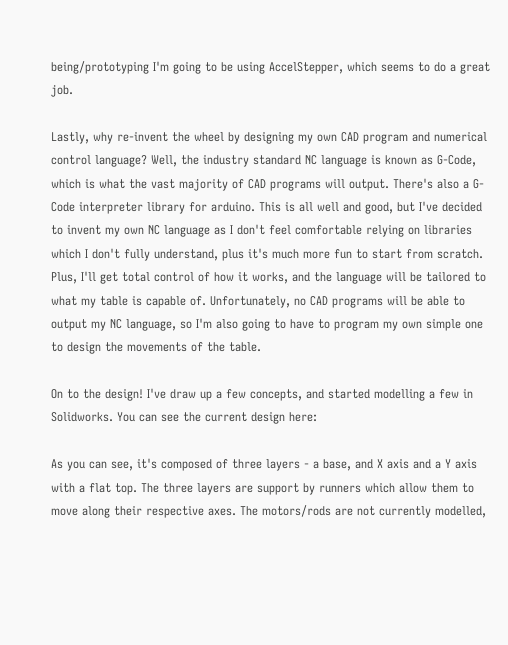being/prototyping I'm going to be using AccelStepper, which seems to do a great job.

Lastly, why re-invent the wheel by designing my own CAD program and numerical control language? Well, the industry standard NC language is known as G-Code, which is what the vast majority of CAD programs will output. There's also a G-Code interpreter library for arduino. This is all well and good, but I've decided to invent my own NC language as I don't feel comfortable relying on libraries which I don't fully understand, plus it's much more fun to start from scratch. Plus, I'll get total control of how it works, and the language will be tailored to what my table is capable of. Unfortunately, no CAD programs will be able to output my NC language, so I'm also going to have to program my own simple one to design the movements of the table.

On to the design! I've draw up a few concepts, and started modelling a few in Solidworks. You can see the current design here:

As you can see, it's composed of three layers - a base, and X axis and a Y axis with a flat top. The three layers are support by runners which allow them to move along their respective axes. The motors/rods are not currently modelled,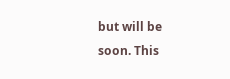but will be soon. This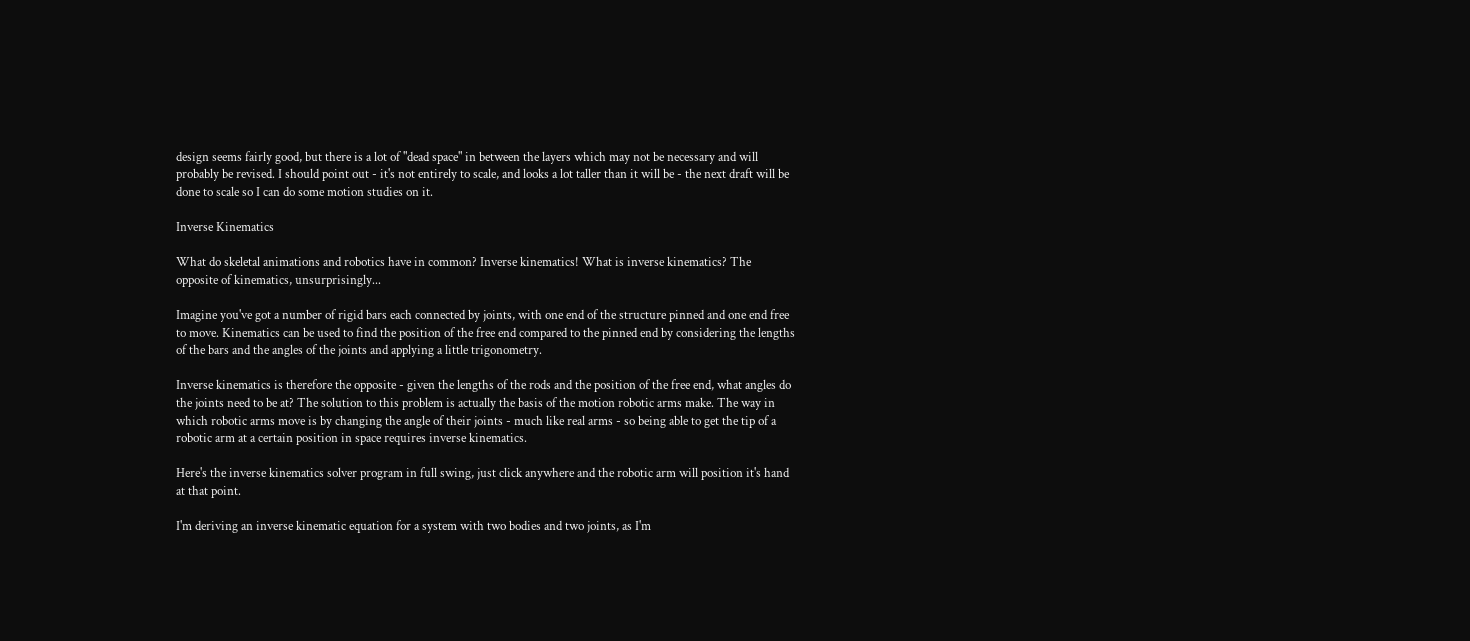design seems fairly good, but there is a lot of "dead space" in between the layers which may not be necessary and will probably be revised. I should point out - it's not entirely to scale, and looks a lot taller than it will be - the next draft will be done to scale so I can do some motion studies on it.

Inverse Kinematics

What do skeletal animations and robotics have in common? Inverse kinematics! What is inverse kinematics? The opposite of kinematics, unsurprisingly...

Imagine you've got a number of rigid bars each connected by joints, with one end of the structure pinned and one end free to move. Kinematics can be used to find the position of the free end compared to the pinned end by considering the lengths of the bars and the angles of the joints and applying a little trigonometry.

Inverse kinematics is therefore the opposite - given the lengths of the rods and the position of the free end, what angles do the joints need to be at? The solution to this problem is actually the basis of the motion robotic arms make. The way in which robotic arms move is by changing the angle of their joints - much like real arms - so being able to get the tip of a robotic arm at a certain position in space requires inverse kinematics.

Here's the inverse kinematics solver program in full swing, just click anywhere and the robotic arm will position it's hand at that point.

I'm deriving an inverse kinematic equation for a system with two bodies and two joints, as I'm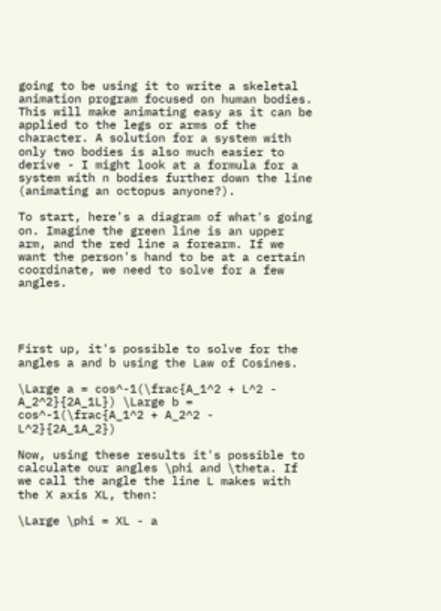going to be using it to write a skeletal animation program focused on human bodies. This will make animating easy as it can be applied to the legs or arms of the character. A solution for a system with only two bodies is also much easier to derive - I might look at a formula for a system with n bodies further down the line (animating an octopus anyone?).

To start, here's a diagram of what's going on. Imagine the green line is an upper arm, and the red line a forearm. If we want the person's hand to be at a certain coordinate, we need to solve for a few angles.




First up, it's possible to solve for the angles a and b using the Law of Cosines.

\Large a = cos^-1(\frac{A_1^2 + L^2 - A_2^2}{2A_1L}) \Large b = cos^-1(\frac{A_1^2 + A_2^2 - L^2}{2A_1A_2})

Now, using these results it's possible to calculate our angles \phi and \theta. If we call the angle the line L makes with the X axis XL, then:

\Large \phi = XL - a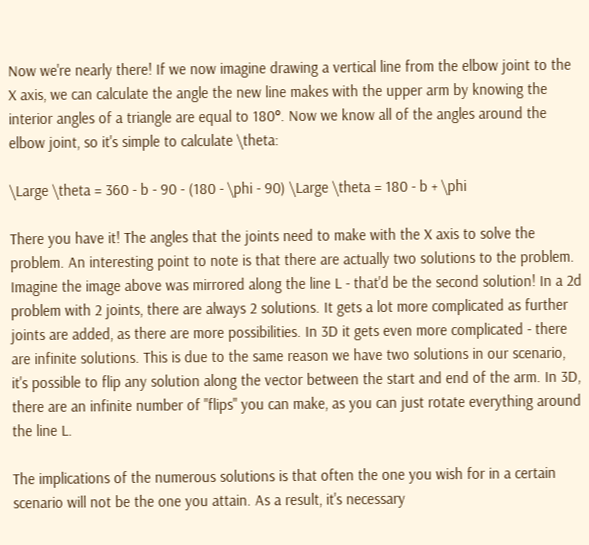Now we're nearly there! If we now imagine drawing a vertical line from the elbow joint to the X axis, we can calculate the angle the new line makes with the upper arm by knowing the interior angles of a triangle are equal to 180°. Now we know all of the angles around the elbow joint, so it's simple to calculate \theta:

\Large \theta = 360 - b - 90 - (180 - \phi - 90) \Large \theta = 180 - b + \phi

There you have it! The angles that the joints need to make with the X axis to solve the problem. An interesting point to note is that there are actually two solutions to the problem. Imagine the image above was mirrored along the line L - that'd be the second solution! In a 2d problem with 2 joints, there are always 2 solutions. It gets a lot more complicated as further joints are added, as there are more possibilities. In 3D it gets even more complicated - there are infinite solutions. This is due to the same reason we have two solutions in our scenario, it's possible to flip any solution along the vector between the start and end of the arm. In 3D, there are an infinite number of "flips" you can make, as you can just rotate everything around the line L.

The implications of the numerous solutions is that often the one you wish for in a certain scenario will not be the one you attain. As a result, it's necessary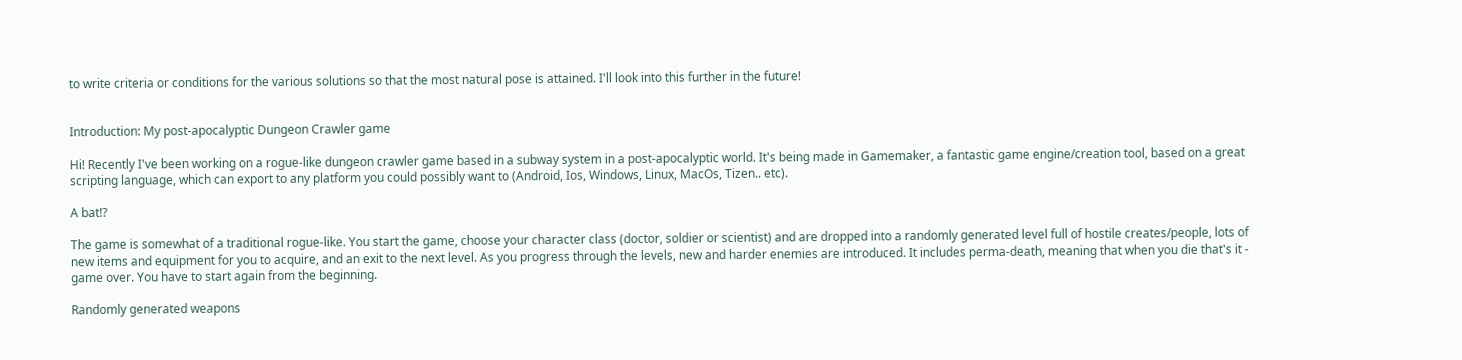to write criteria or conditions for the various solutions so that the most natural pose is attained. I'll look into this further in the future!


Introduction: My post-apocalyptic Dungeon Crawler game

Hi! Recently I've been working on a rogue-like dungeon crawler game based in a subway system in a post-apocalyptic world. It's being made in Gamemaker, a fantastic game engine/creation tool, based on a great scripting language, which can export to any platform you could possibly want to (Android, Ios, Windows, Linux, MacOs, Tizen.. etc).

A bat!?

The game is somewhat of a traditional rogue-like. You start the game, choose your character class (doctor, soldier or scientist) and are dropped into a randomly generated level full of hostile creates/people, lots of new items and equipment for you to acquire, and an exit to the next level. As you progress through the levels, new and harder enemies are introduced. It includes perma-death, meaning that when you die that's it - game over. You have to start again from the beginning.

Randomly generated weapons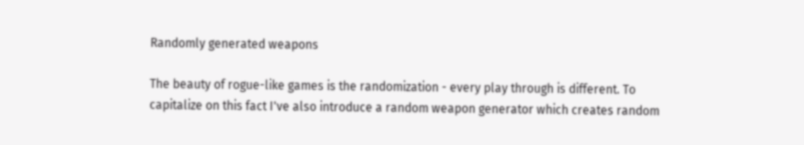Randomly generated weapons

The beauty of rogue-like games is the randomization - every play through is different. To capitalize on this fact I've also introduce a random weapon generator which creates random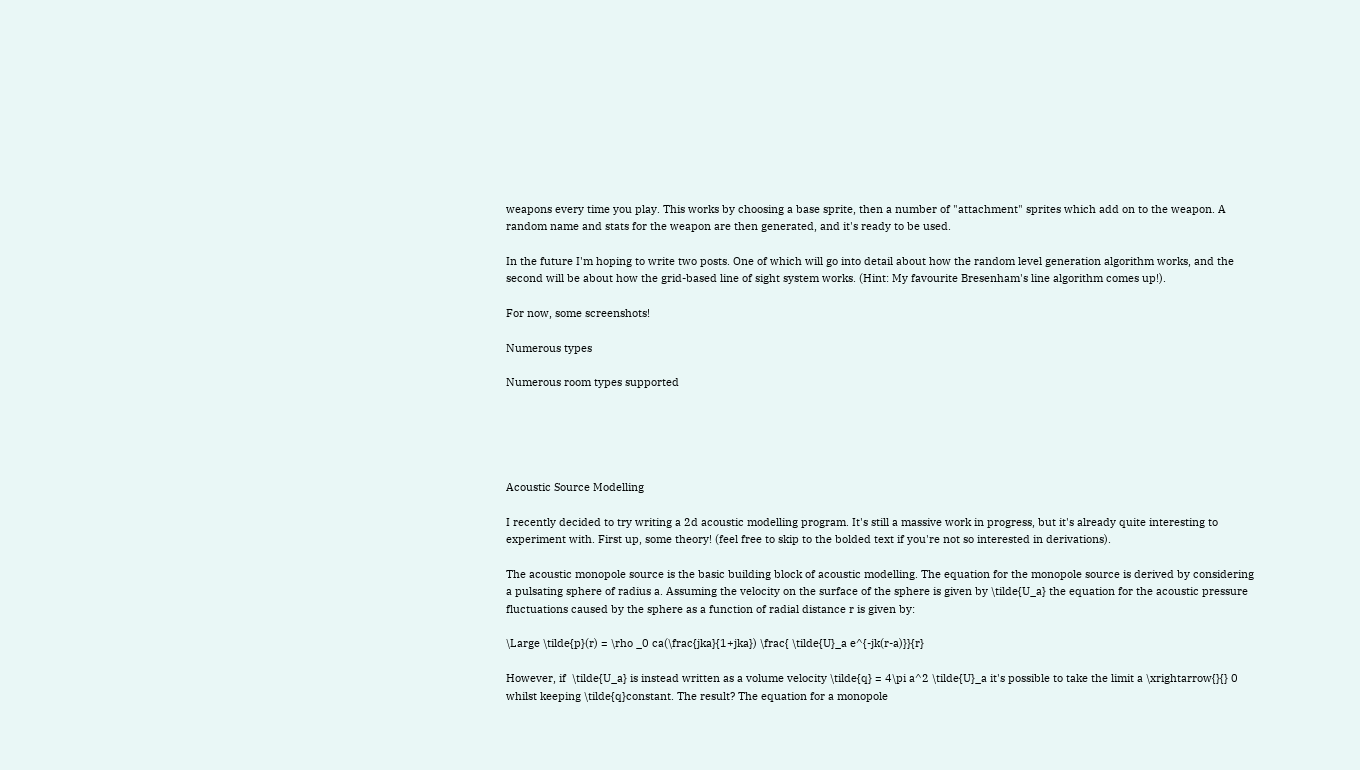weapons every time you play. This works by choosing a base sprite, then a number of "attachment" sprites which add on to the weapon. A random name and stats for the weapon are then generated, and it's ready to be used.

In the future I'm hoping to write two posts. One of which will go into detail about how the random level generation algorithm works, and the second will be about how the grid-based line of sight system works. (Hint: My favourite Bresenham's line algorithm comes up!).

For now, some screenshots!

Numerous types

Numerous room types supported





Acoustic Source Modelling

I recently decided to try writing a 2d acoustic modelling program. It's still a massive work in progress, but it's already quite interesting to experiment with. First up, some theory! (feel free to skip to the bolded text if you're not so interested in derivations).

The acoustic monopole source is the basic building block of acoustic modelling. The equation for the monopole source is derived by considering a pulsating sphere of radius a. Assuming the velocity on the surface of the sphere is given by \tilde{U_a} the equation for the acoustic pressure fluctuations caused by the sphere as a function of radial distance r is given by:

\Large \tilde{p}(r) = \rho _0 ca(\frac{jka}{1+jka}) \frac{ \tilde{U}_a e^{-jk(r-a)}}{r}

However, if  \tilde{U_a} is instead written as a volume velocity \tilde{q} = 4\pi a^2 \tilde{U}_a it's possible to take the limit a \xrightarrow{}{} 0 whilst keeping \tilde{q}constant. The result? The equation for a monopole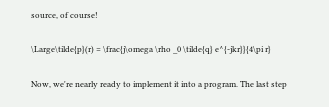source, of course!

\Large\tilde{p}(r) = \frac{j\omega \rho _0 \tilde{q} e^{-jkr}}{4\pi r}

Now, we're nearly ready to implement it into a program. The last step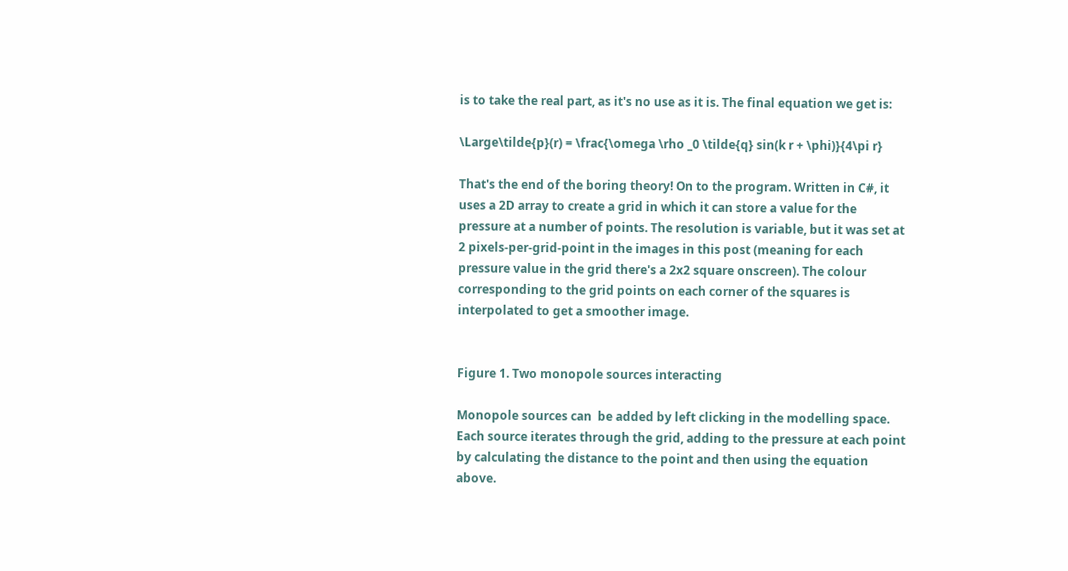is to take the real part, as it's no use as it is. The final equation we get is:

\Large\tilde{p}(r) = \frac{\omega \rho _0 \tilde{q} sin(k r + \phi)}{4\pi r}

That's the end of the boring theory! On to the program. Written in C#, it uses a 2D array to create a grid in which it can store a value for the pressure at a number of points. The resolution is variable, but it was set at 2 pixels-per-grid-point in the images in this post (meaning for each pressure value in the grid there's a 2x2 square onscreen). The colour corresponding to the grid points on each corner of the squares is interpolated to get a smoother image.


Figure 1. Two monopole sources interacting

Monopole sources can  be added by left clicking in the modelling space. Each source iterates through the grid, adding to the pressure at each point by calculating the distance to the point and then using the equation above.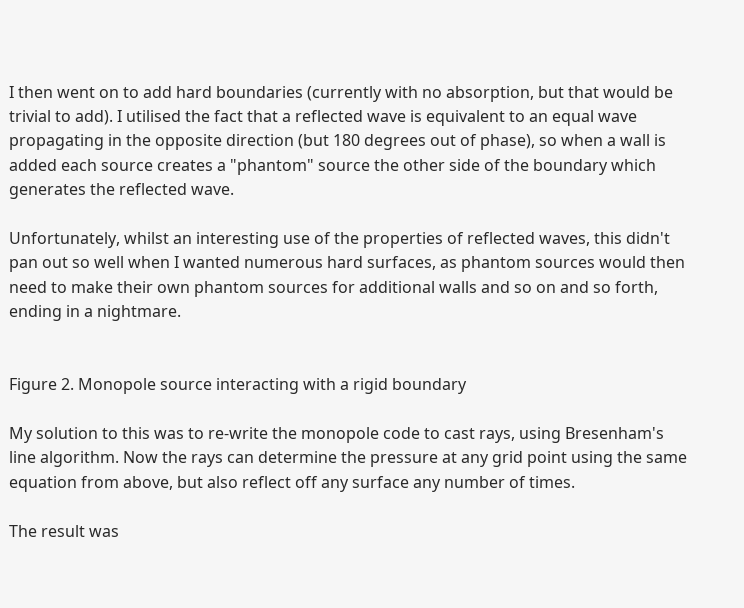I then went on to add hard boundaries (currently with no absorption, but that would be trivial to add). I utilised the fact that a reflected wave is equivalent to an equal wave propagating in the opposite direction (but 180 degrees out of phase), so when a wall is added each source creates a "phantom" source the other side of the boundary which generates the reflected wave.

Unfortunately, whilst an interesting use of the properties of reflected waves, this didn't pan out so well when I wanted numerous hard surfaces, as phantom sources would then need to make their own phantom sources for additional walls and so on and so forth, ending in a nightmare.


Figure 2. Monopole source interacting with a rigid boundary

My solution to this was to re-write the monopole code to cast rays, using Bresenham's line algorithm. Now the rays can determine the pressure at any grid point using the same equation from above, but also reflect off any surface any number of times.

The result was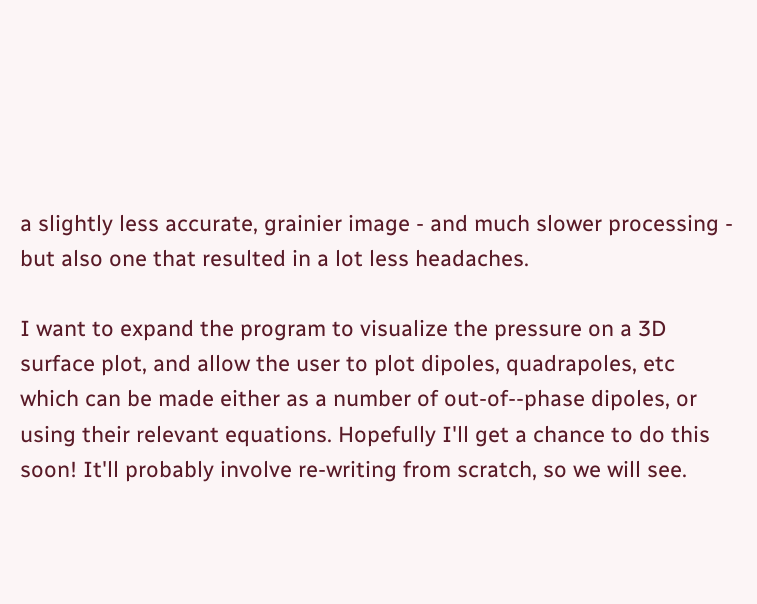a slightly less accurate, grainier image - and much slower processing - but also one that resulted in a lot less headaches.

I want to expand the program to visualize the pressure on a 3D surface plot, and allow the user to plot dipoles, quadrapoles, etc which can be made either as a number of out-of--phase dipoles, or using their relevant equations. Hopefully I'll get a chance to do this soon! It'll probably involve re-writing from scratch, so we will see.